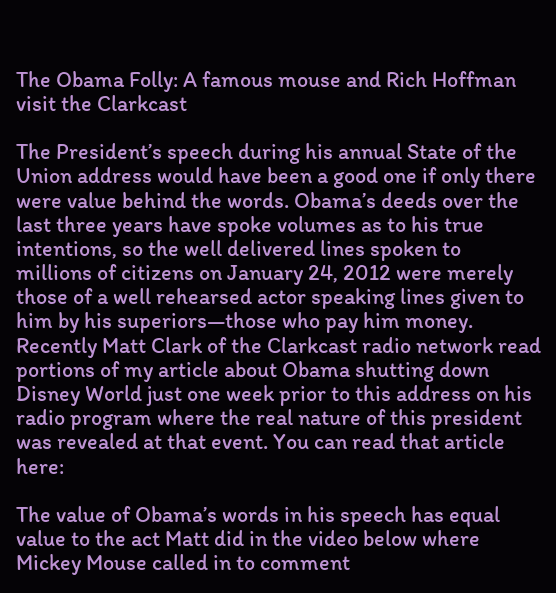The Obama Folly: A famous mouse and Rich Hoffman visit the Clarkcast

The President’s speech during his annual State of the Union address would have been a good one if only there were value behind the words. Obama’s deeds over the last three years have spoke volumes as to his true intentions, so the well delivered lines spoken to millions of citizens on January 24, 2012 were merely those of a well rehearsed actor speaking lines given to him by his superiors—those who pay him money. Recently Matt Clark of the Clarkcast radio network read portions of my article about Obama shutting down Disney World just one week prior to this address on his radio program where the real nature of this president was revealed at that event. You can read that article here:

The value of Obama’s words in his speech has equal value to the act Matt did in the video below where Mickey Mouse called in to comment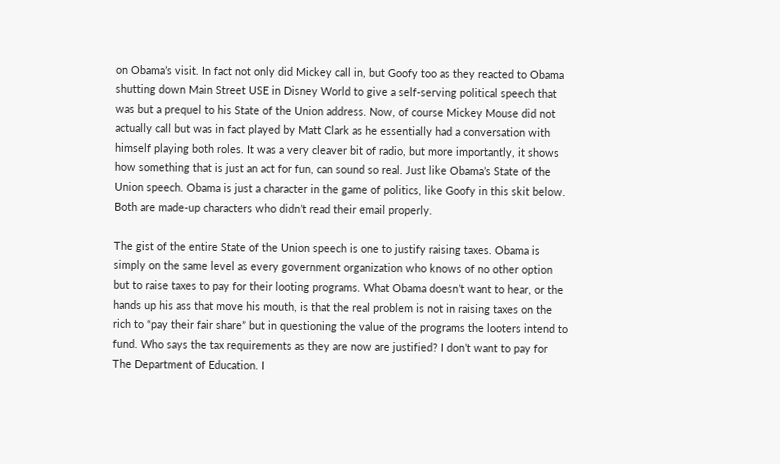on Obama’s visit. In fact not only did Mickey call in, but Goofy too as they reacted to Obama shutting down Main Street USE in Disney World to give a self-serving political speech that was but a prequel to his State of the Union address. Now, of course Mickey Mouse did not actually call but was in fact played by Matt Clark as he essentially had a conversation with himself playing both roles. It was a very cleaver bit of radio, but more importantly, it shows how something that is just an act for fun, can sound so real. Just like Obama’s State of the Union speech. Obama is just a character in the game of politics, like Goofy in this skit below. Both are made-up characters who didn’t read their email properly.

The gist of the entire State of the Union speech is one to justify raising taxes. Obama is simply on the same level as every government organization who knows of no other option but to raise taxes to pay for their looting programs. What Obama doesn’t want to hear, or the hands up his ass that move his mouth, is that the real problem is not in raising taxes on the rich to “pay their fair share” but in questioning the value of the programs the looters intend to fund. Who says the tax requirements as they are now are justified? I don’t want to pay for The Department of Education. I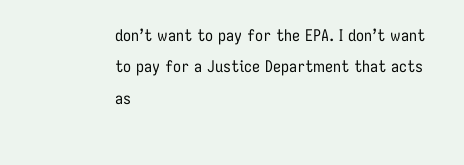don’t want to pay for the EPA. I don’t want to pay for a Justice Department that acts as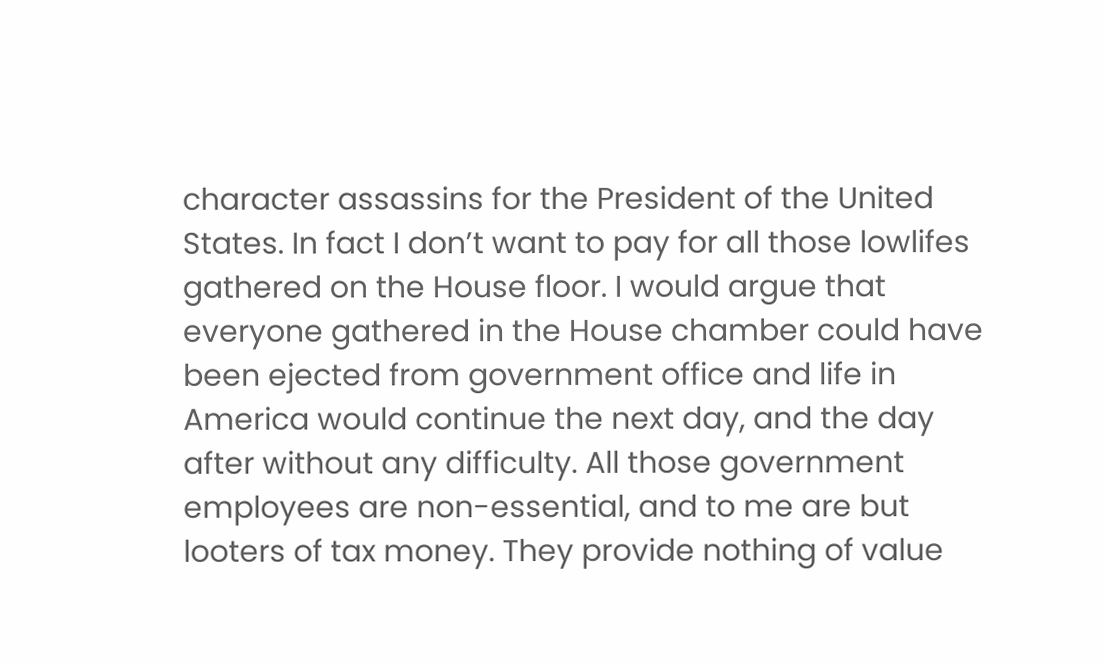character assassins for the President of the United States. In fact I don’t want to pay for all those lowlifes gathered on the House floor. I would argue that everyone gathered in the House chamber could have been ejected from government office and life in America would continue the next day, and the day after without any difficulty. All those government employees are non-essential, and to me are but looters of tax money. They provide nothing of value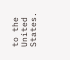to the United States.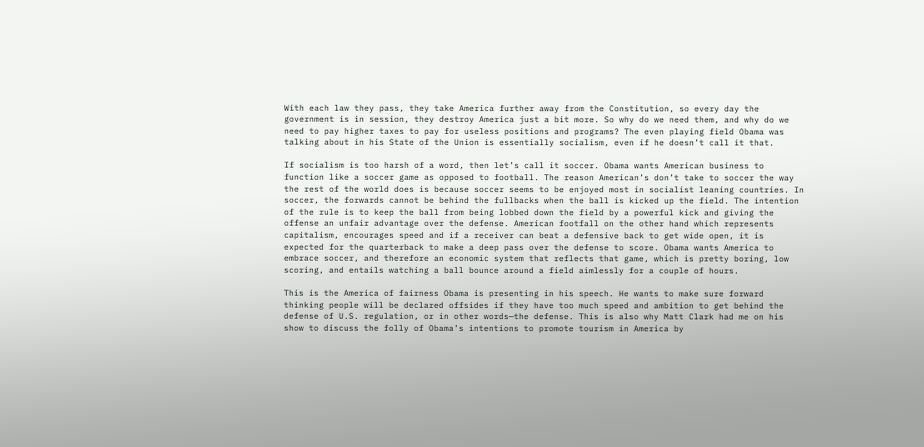With each law they pass, they take America further away from the Constitution, so every day the government is in session, they destroy America just a bit more. So why do we need them, and why do we need to pay higher taxes to pay for useless positions and programs? The even playing field Obama was talking about in his State of the Union is essentially socialism, even if he doesn’t call it that.

If socialism is too harsh of a word, then let’s call it soccer. Obama wants American business to function like a soccer game as opposed to football. The reason American’s don’t take to soccer the way the rest of the world does is because soccer seems to be enjoyed most in socialist leaning countries. In soccer, the forwards cannot be behind the fullbacks when the ball is kicked up the field. The intention of the rule is to keep the ball from being lobbed down the field by a powerful kick and giving the offense an unfair advantage over the defense. American footfall on the other hand which represents capitalism, encourages speed and if a receiver can beat a defensive back to get wide open, it is expected for the quarterback to make a deep pass over the defense to score. Obama wants America to embrace soccer, and therefore an economic system that reflects that game, which is pretty boring, low scoring, and entails watching a ball bounce around a field aimlessly for a couple of hours.

This is the America of fairness Obama is presenting in his speech. He wants to make sure forward thinking people will be declared offsides if they have too much speed and ambition to get behind the defense of U.S. regulation, or in other words—the defense. This is also why Matt Clark had me on his show to discuss the folly of Obama’s intentions to promote tourism in America by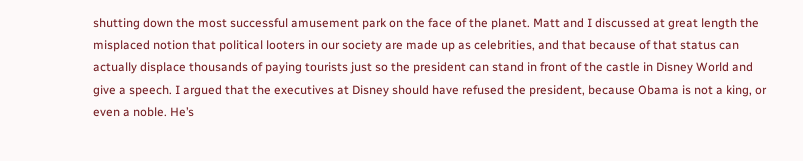shutting down the most successful amusement park on the face of the planet. Matt and I discussed at great length the misplaced notion that political looters in our society are made up as celebrities, and that because of that status can actually displace thousands of paying tourists just so the president can stand in front of the castle in Disney World and give a speech. I argued that the executives at Disney should have refused the president, because Obama is not a king, or even a noble. He’s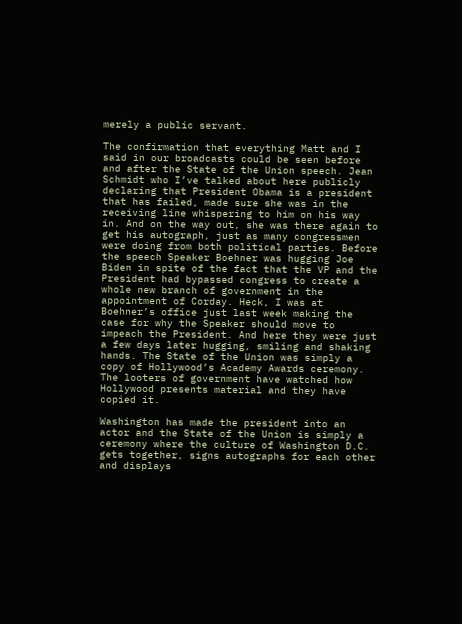merely a public servant.

The confirmation that everything Matt and I said in our broadcasts could be seen before and after the State of the Union speech. Jean Schmidt who I’ve talked about here publicly declaring that President Obama is a president that has failed, made sure she was in the receiving line whispering to him on his way in. And on the way out, she was there again to get his autograph, just as many congressmen were doing from both political parties. Before the speech Speaker Boehner was hugging Joe Biden in spite of the fact that the VP and the President had bypassed congress to create a whole new branch of government in the appointment of Corday. Heck, I was at Boehner’s office just last week making the case for why the Speaker should move to impeach the President. And here they were just a few days later hugging, smiling and shaking hands. The State of the Union was simply a copy of Hollywood’s Academy Awards ceremony. The looters of government have watched how Hollywood presents material and they have copied it.

Washington has made the president into an actor and the State of the Union is simply a ceremony where the culture of Washington D.C. gets together, signs autographs for each other and displays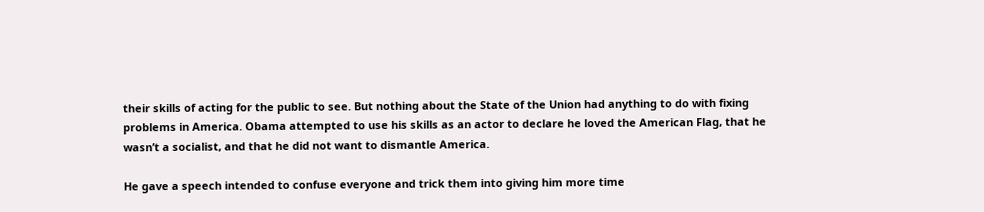their skills of acting for the public to see. But nothing about the State of the Union had anything to do with fixing problems in America. Obama attempted to use his skills as an actor to declare he loved the American Flag, that he wasn’t a socialist, and that he did not want to dismantle America.

He gave a speech intended to confuse everyone and trick them into giving him more time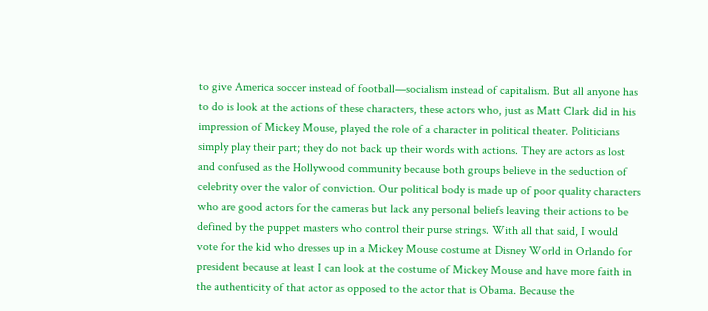to give America soccer instead of football—socialism instead of capitalism. But all anyone has to do is look at the actions of these characters, these actors who, just as Matt Clark did in his impression of Mickey Mouse, played the role of a character in political theater. Politicians simply play their part; they do not back up their words with actions. They are actors as lost and confused as the Hollywood community because both groups believe in the seduction of celebrity over the valor of conviction. Our political body is made up of poor quality characters who are good actors for the cameras but lack any personal beliefs leaving their actions to be defined by the puppet masters who control their purse strings. With all that said, I would vote for the kid who dresses up in a Mickey Mouse costume at Disney World in Orlando for president because at least I can look at the costume of Mickey Mouse and have more faith in the authenticity of that actor as opposed to the actor that is Obama. Because the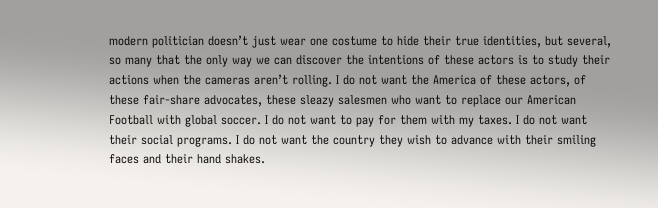modern politician doesn’t just wear one costume to hide their true identities, but several, so many that the only way we can discover the intentions of these actors is to study their actions when the cameras aren’t rolling. I do not want the America of these actors, of these fair-share advocates, these sleazy salesmen who want to replace our American Football with global soccer. I do not want to pay for them with my taxes. I do not want their social programs. I do not want the country they wish to advance with their smiling faces and their hand shakes.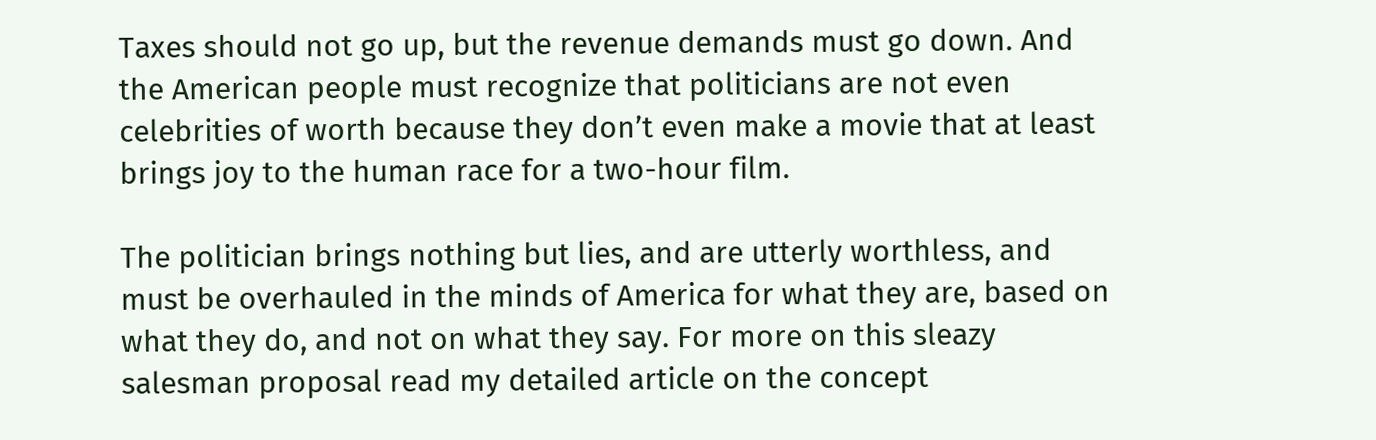Taxes should not go up, but the revenue demands must go down. And the American people must recognize that politicians are not even celebrities of worth because they don’t even make a movie that at least brings joy to the human race for a two-hour film.

The politician brings nothing but lies, and are utterly worthless, and must be overhauled in the minds of America for what they are, based on what they do, and not on what they say. For more on this sleazy salesman proposal read my detailed article on the concept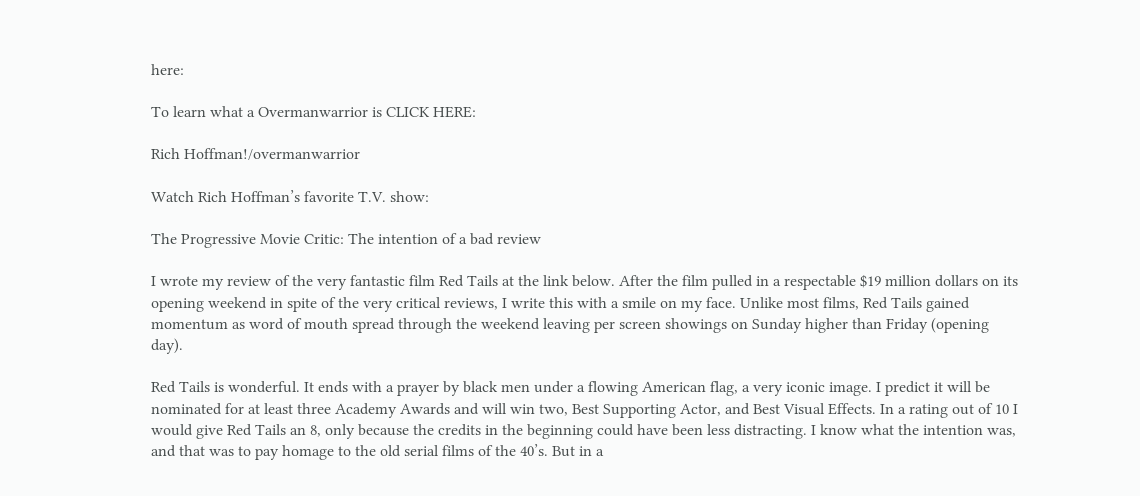here:

To learn what a Overmanwarrior is CLICK HERE:

Rich Hoffman!/overmanwarrior

Watch Rich Hoffman’s favorite T.V. show:

The Progressive Movie Critic: The intention of a bad review

I wrote my review of the very fantastic film Red Tails at the link below. After the film pulled in a respectable $19 million dollars on its opening weekend in spite of the very critical reviews, I write this with a smile on my face. Unlike most films, Red Tails gained momentum as word of mouth spread through the weekend leaving per screen showings on Sunday higher than Friday (opening day).

Red Tails is wonderful. It ends with a prayer by black men under a flowing American flag, a very iconic image. I predict it will be nominated for at least three Academy Awards and will win two, Best Supporting Actor, and Best Visual Effects. In a rating out of 10 I would give Red Tails an 8, only because the credits in the beginning could have been less distracting. I know what the intention was, and that was to pay homage to the old serial films of the 40’s. But in a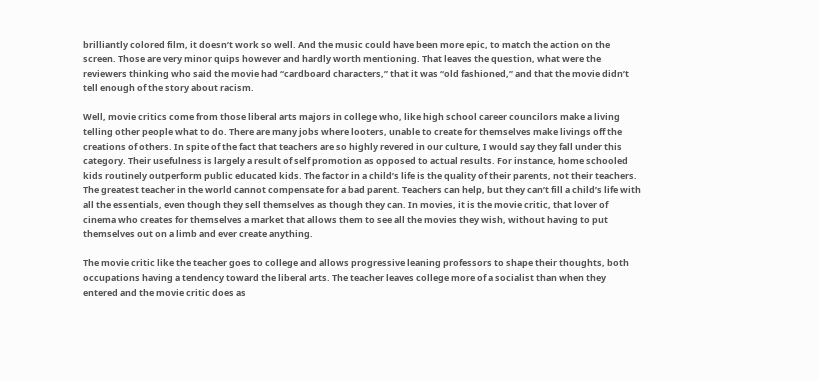brilliantly colored film, it doesn’t work so well. And the music could have been more epic, to match the action on the screen. Those are very minor quips however and hardly worth mentioning. That leaves the question, what were the reviewers thinking who said the movie had “cardboard characters,” that it was “old fashioned,” and that the movie didn’t tell enough of the story about racism.

Well, movie critics come from those liberal arts majors in college who, like high school career councilors make a living telling other people what to do. There are many jobs where looters, unable to create for themselves make livings off the creations of others. In spite of the fact that teachers are so highly revered in our culture, I would say they fall under this category. Their usefulness is largely a result of self promotion as opposed to actual results. For instance, home schooled kids routinely outperform public educated kids. The factor in a child’s life is the quality of their parents, not their teachers. The greatest teacher in the world cannot compensate for a bad parent. Teachers can help, but they can’t fill a child’s life with all the essentials, even though they sell themselves as though they can. In movies, it is the movie critic, that lover of cinema who creates for themselves a market that allows them to see all the movies they wish, without having to put themselves out on a limb and ever create anything.

The movie critic like the teacher goes to college and allows progressive leaning professors to shape their thoughts, both occupations having a tendency toward the liberal arts. The teacher leaves college more of a socialist than when they entered and the movie critic does as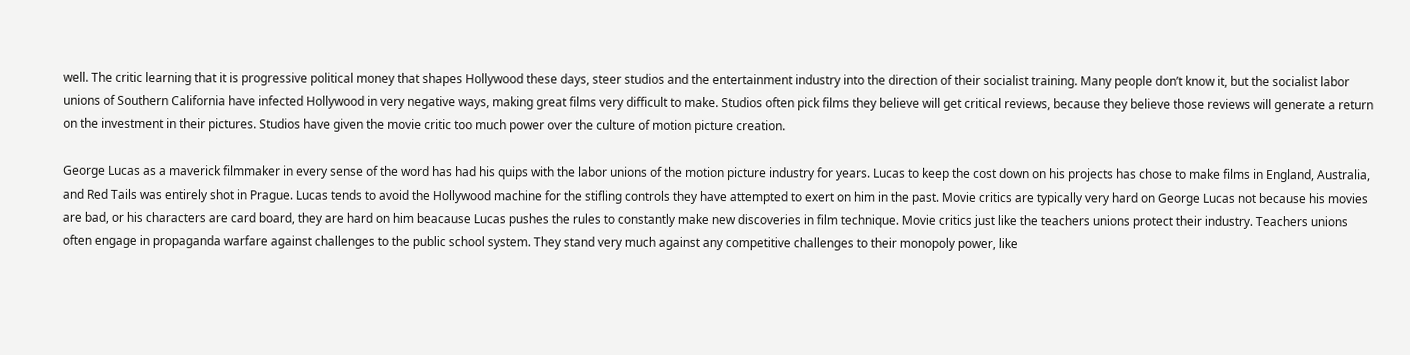well. The critic learning that it is progressive political money that shapes Hollywood these days, steer studios and the entertainment industry into the direction of their socialist training. Many people don’t know it, but the socialist labor unions of Southern California have infected Hollywood in very negative ways, making great films very difficult to make. Studios often pick films they believe will get critical reviews, because they believe those reviews will generate a return on the investment in their pictures. Studios have given the movie critic too much power over the culture of motion picture creation.

George Lucas as a maverick filmmaker in every sense of the word has had his quips with the labor unions of the motion picture industry for years. Lucas to keep the cost down on his projects has chose to make films in England, Australia, and Red Tails was entirely shot in Prague. Lucas tends to avoid the Hollywood machine for the stifling controls they have attempted to exert on him in the past. Movie critics are typically very hard on George Lucas not because his movies are bad, or his characters are card board, they are hard on him beacause Lucas pushes the rules to constantly make new discoveries in film technique. Movie critics just like the teachers unions protect their industry. Teachers unions often engage in propaganda warfare against challenges to the public school system. They stand very much against any competitive challenges to their monopoly power, like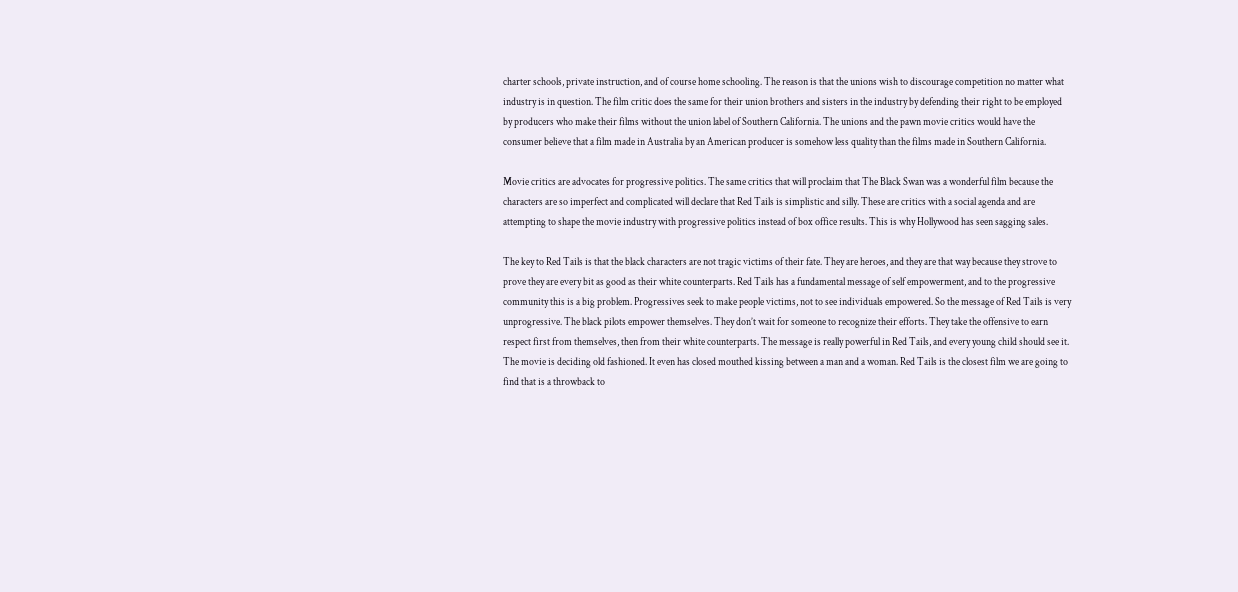charter schools, private instruction, and of course home schooling. The reason is that the unions wish to discourage competition no matter what industry is in question. The film critic does the same for their union brothers and sisters in the industry by defending their right to be employed by producers who make their films without the union label of Southern California. The unions and the pawn movie critics would have the consumer believe that a film made in Australia by an American producer is somehow less quality than the films made in Southern California.

Movie critics are advocates for progressive politics. The same critics that will proclaim that The Black Swan was a wonderful film because the characters are so imperfect and complicated will declare that Red Tails is simplistic and silly. These are critics with a social agenda and are attempting to shape the movie industry with progressive politics instead of box office results. This is why Hollywood has seen sagging sales.

The key to Red Tails is that the black characters are not tragic victims of their fate. They are heroes, and they are that way because they strove to prove they are every bit as good as their white counterparts. Red Tails has a fundamental message of self empowerment, and to the progressive community this is a big problem. Progressives seek to make people victims, not to see individuals empowered. So the message of Red Tails is very unprogressive. The black pilots empower themselves. They don’t wait for someone to recognize their efforts. They take the offensive to earn respect first from themselves, then from their white counterparts. The message is really powerful in Red Tails, and every young child should see it. The movie is deciding old fashioned. It even has closed mouthed kissing between a man and a woman. Red Tails is the closest film we are going to find that is a throwback to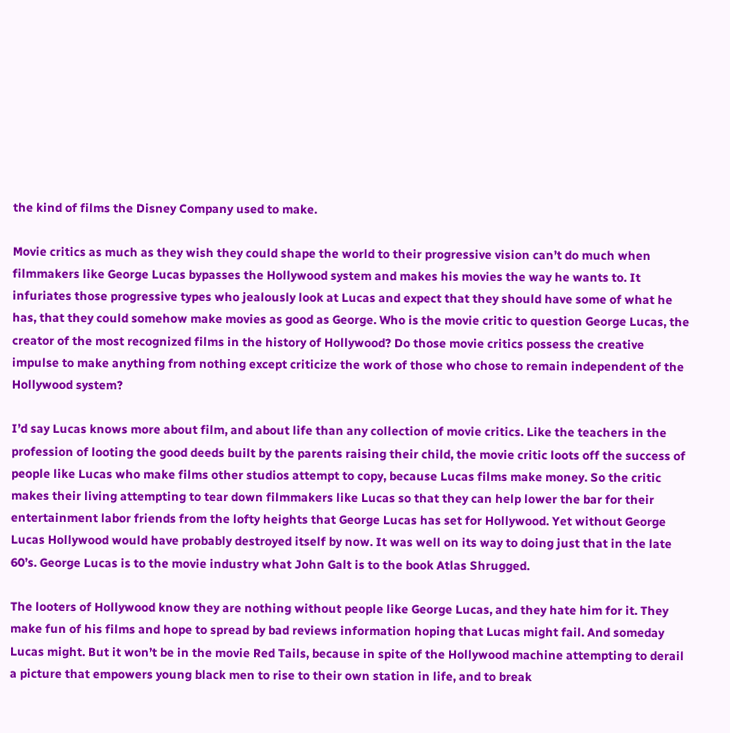the kind of films the Disney Company used to make.

Movie critics as much as they wish they could shape the world to their progressive vision can’t do much when filmmakers like George Lucas bypasses the Hollywood system and makes his movies the way he wants to. It infuriates those progressive types who jealously look at Lucas and expect that they should have some of what he has, that they could somehow make movies as good as George. Who is the movie critic to question George Lucas, the creator of the most recognized films in the history of Hollywood? Do those movie critics possess the creative impulse to make anything from nothing except criticize the work of those who chose to remain independent of the Hollywood system?

I’d say Lucas knows more about film, and about life than any collection of movie critics. Like the teachers in the profession of looting the good deeds built by the parents raising their child, the movie critic loots off the success of people like Lucas who make films other studios attempt to copy, because Lucas films make money. So the critic makes their living attempting to tear down filmmakers like Lucas so that they can help lower the bar for their entertainment labor friends from the lofty heights that George Lucas has set for Hollywood. Yet without George Lucas Hollywood would have probably destroyed itself by now. It was well on its way to doing just that in the late 60’s. George Lucas is to the movie industry what John Galt is to the book Atlas Shrugged.

The looters of Hollywood know they are nothing without people like George Lucas, and they hate him for it. They make fun of his films and hope to spread by bad reviews information hoping that Lucas might fail. And someday Lucas might. But it won’t be in the movie Red Tails, because in spite of the Hollywood machine attempting to derail a picture that empowers young black men to rise to their own station in life, and to break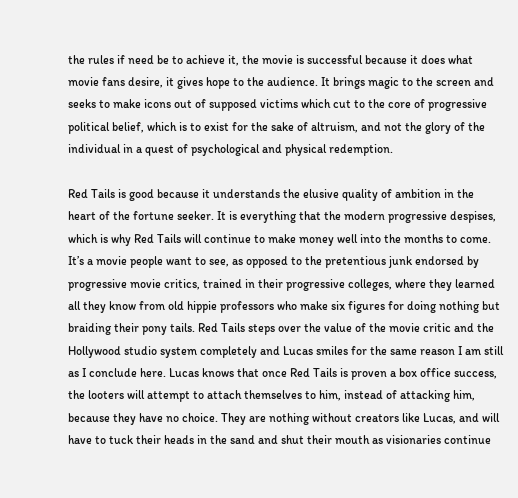the rules if need be to achieve it, the movie is successful because it does what movie fans desire, it gives hope to the audience. It brings magic to the screen and seeks to make icons out of supposed victims which cut to the core of progressive political belief, which is to exist for the sake of altruism, and not the glory of the individual in a quest of psychological and physical redemption.

Red Tails is good because it understands the elusive quality of ambition in the heart of the fortune seeker. It is everything that the modern progressive despises, which is why Red Tails will continue to make money well into the months to come. It’s a movie people want to see, as opposed to the pretentious junk endorsed by progressive movie critics, trained in their progressive colleges, where they learned all they know from old hippie professors who make six figures for doing nothing but braiding their pony tails. Red Tails steps over the value of the movie critic and the Hollywood studio system completely and Lucas smiles for the same reason I am still as I conclude here. Lucas knows that once Red Tails is proven a box office success, the looters will attempt to attach themselves to him, instead of attacking him, because they have no choice. They are nothing without creators like Lucas, and will have to tuck their heads in the sand and shut their mouth as visionaries continue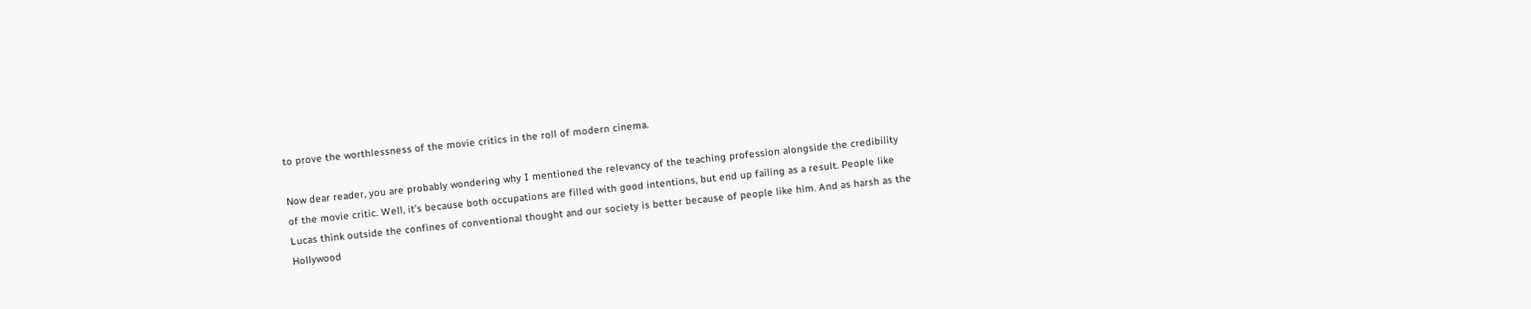to prove the worthlessness of the movie critics in the roll of modern cinema.

Now dear reader, you are probably wondering why I mentioned the relevancy of the teaching profession alongside the credibility of the movie critic. Well, it’s because both occupations are filled with good intentions, but end up failing as a result. People like Lucas think outside the confines of conventional thought and our society is better because of people like him. And as harsh as the Hollywood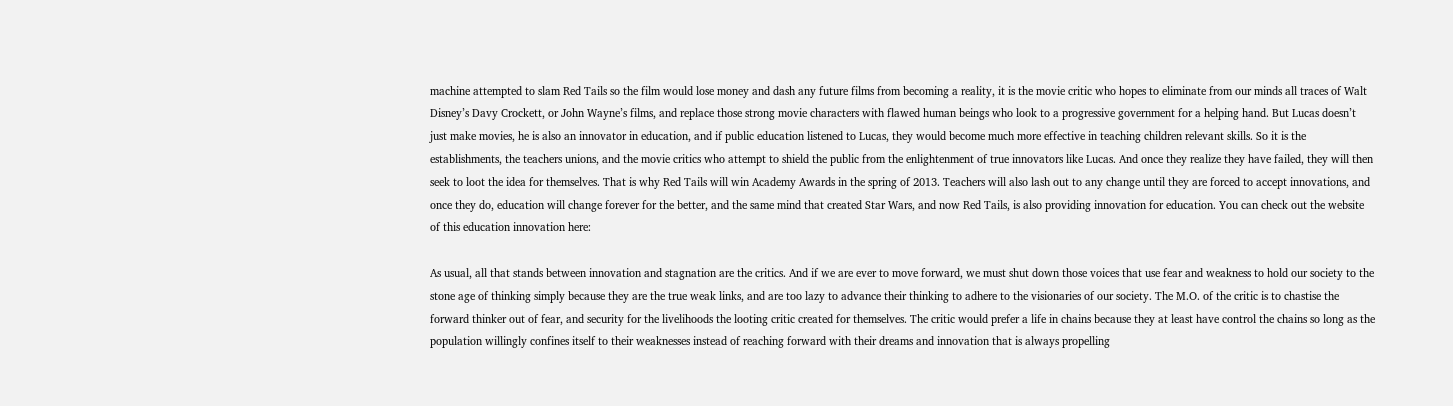machine attempted to slam Red Tails so the film would lose money and dash any future films from becoming a reality, it is the movie critic who hopes to eliminate from our minds all traces of Walt Disney’s Davy Crockett, or John Wayne’s films, and replace those strong movie characters with flawed human beings who look to a progressive government for a helping hand. But Lucas doesn’t just make movies, he is also an innovator in education, and if public education listened to Lucas, they would become much more effective in teaching children relevant skills. So it is the establishments, the teachers unions, and the movie critics who attempt to shield the public from the enlightenment of true innovators like Lucas. And once they realize they have failed, they will then seek to loot the idea for themselves. That is why Red Tails will win Academy Awards in the spring of 2013. Teachers will also lash out to any change until they are forced to accept innovations, and once they do, education will change forever for the better, and the same mind that created Star Wars, and now Red Tails, is also providing innovation for education. You can check out the website of this education innovation here:

As usual, all that stands between innovation and stagnation are the critics. And if we are ever to move forward, we must shut down those voices that use fear and weakness to hold our society to the stone age of thinking simply because they are the true weak links, and are too lazy to advance their thinking to adhere to the visionaries of our society. The M.O. of the critic is to chastise the forward thinker out of fear, and security for the livelihoods the looting critic created for themselves. The critic would prefer a life in chains because they at least have control the chains so long as the population willingly confines itself to their weaknesses instead of reaching forward with their dreams and innovation that is always propelling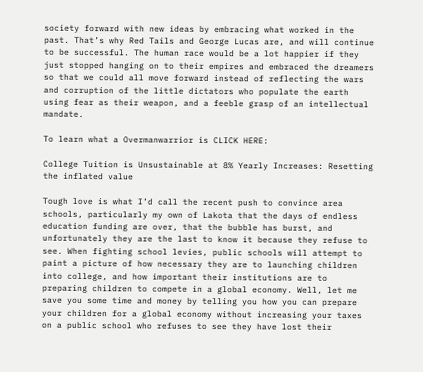society forward with new ideas by embracing what worked in the past. That’s why Red Tails and George Lucas are, and will continue to be successful. The human race would be a lot happier if they just stopped hanging on to their empires and embraced the dreamers so that we could all move forward instead of reflecting the wars and corruption of the little dictators who populate the earth using fear as their weapon, and a feeble grasp of an intellectual mandate.

To learn what a Overmanwarrior is CLICK HERE:

College Tuition is Unsustainable at 8% Yearly Increases: Resetting the inflated value

Tough love is what I’d call the recent push to convince area schools, particularly my own of Lakota that the days of endless education funding are over, that the bubble has burst, and unfortunately they are the last to know it because they refuse to see. When fighting school levies, public schools will attempt to paint a picture of how necessary they are to launching children into college, and how important their institutions are to preparing children to compete in a global economy. Well, let me save you some time and money by telling you how you can prepare your children for a global economy without increasing your taxes on a public school who refuses to see they have lost their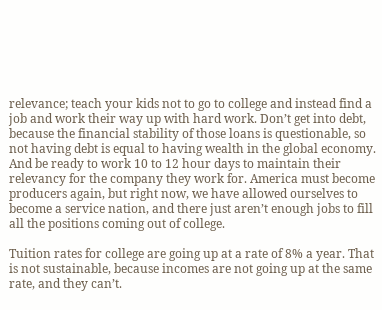relevance; teach your kids not to go to college and instead find a job and work their way up with hard work. Don’t get into debt, because the financial stability of those loans is questionable, so not having debt is equal to having wealth in the global economy. And be ready to work 10 to 12 hour days to maintain their relevancy for the company they work for. America must become producers again, but right now, we have allowed ourselves to become a service nation, and there just aren’t enough jobs to fill all the positions coming out of college.

Tuition rates for college are going up at a rate of 8% a year. That is not sustainable, because incomes are not going up at the same rate, and they can’t.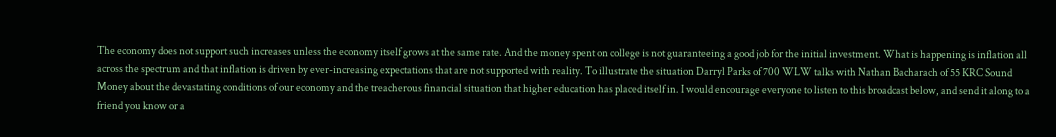The economy does not support such increases unless the economy itself grows at the same rate. And the money spent on college is not guaranteeing a good job for the initial investment. What is happening is inflation all across the spectrum and that inflation is driven by ever-increasing expectations that are not supported with reality. To illustrate the situation Darryl Parks of 700 WLW talks with Nathan Bacharach of 55 KRC Sound Money about the devastating conditions of our economy and the treacherous financial situation that higher education has placed itself in. I would encourage everyone to listen to this broadcast below, and send it along to a friend you know or a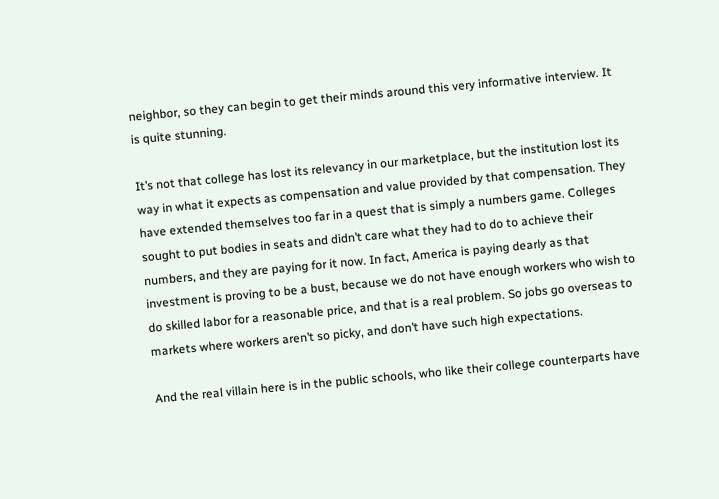neighbor, so they can begin to get their minds around this very informative interview. It is quite stunning.

It’s not that college has lost its relevancy in our marketplace, but the institution lost its way in what it expects as compensation and value provided by that compensation. They have extended themselves too far in a quest that is simply a numbers game. Colleges sought to put bodies in seats and didn’t care what they had to do to achieve their numbers, and they are paying for it now. In fact, America is paying dearly as that investment is proving to be a bust, because we do not have enough workers who wish to do skilled labor for a reasonable price, and that is a real problem. So jobs go overseas to markets where workers aren’t so picky, and don’t have such high expectations.

And the real villain here is in the public schools, who like their college counterparts have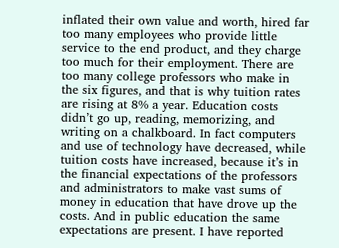inflated their own value and worth, hired far too many employees who provide little service to the end product, and they charge too much for their employment. There are too many college professors who make in the six figures, and that is why tuition rates are rising at 8% a year. Education costs didn’t go up, reading, memorizing, and writing on a chalkboard. In fact computers and use of technology have decreased, while tuition costs have increased, because it’s in the financial expectations of the professors and administrators to make vast sums of money in education that have drove up the costs. And in public education the same expectations are present. I have reported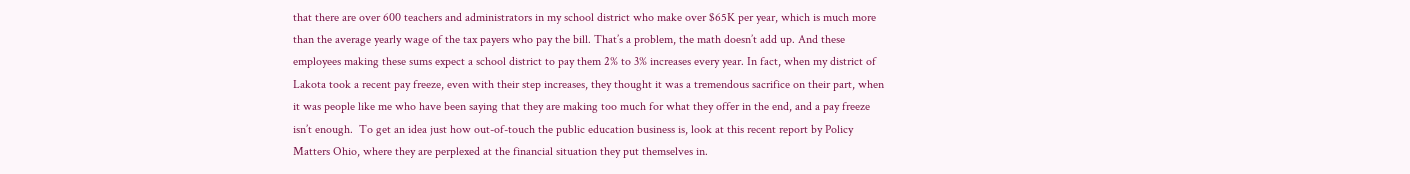that there are over 600 teachers and administrators in my school district who make over $65K per year, which is much more than the average yearly wage of the tax payers who pay the bill. That’s a problem, the math doesn’t add up. And these employees making these sums expect a school district to pay them 2% to 3% increases every year. In fact, when my district of Lakota took a recent pay freeze, even with their step increases, they thought it was a tremendous sacrifice on their part, when it was people like me who have been saying that they are making too much for what they offer in the end, and a pay freeze isn’t enough.  To get an idea just how out-of-touch the public education business is, look at this recent report by Policy Matters Ohio, where they are perplexed at the financial situation they put themselves in.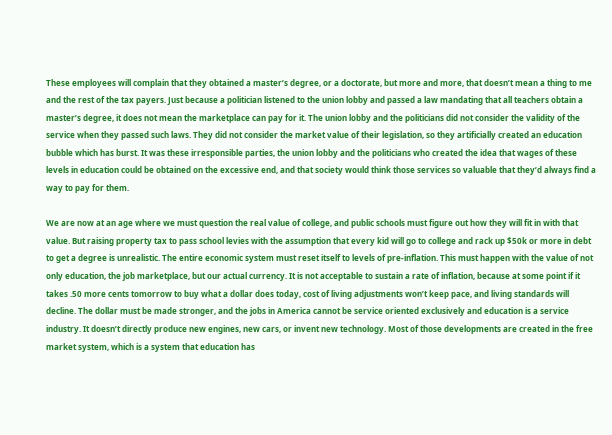These employees will complain that they obtained a master’s degree, or a doctorate, but more and more, that doesn’t mean a thing to me and the rest of the tax payers. Just because a politician listened to the union lobby and passed a law mandating that all teachers obtain a master’s degree, it does not mean the marketplace can pay for it. The union lobby and the politicians did not consider the validity of the service when they passed such laws. They did not consider the market value of their legislation, so they artificially created an education bubble which has burst. It was these irresponsible parties, the union lobby and the politicians who created the idea that wages of these levels in education could be obtained on the excessive end, and that society would think those services so valuable that they’d always find a way to pay for them.

We are now at an age where we must question the real value of college, and public schools must figure out how they will fit in with that value. But raising property tax to pass school levies with the assumption that every kid will go to college and rack up $50k or more in debt to get a degree is unrealistic. The entire economic system must reset itself to levels of pre-inflation. This must happen with the value of not only education, the job marketplace, but our actual currency. It is not acceptable to sustain a rate of inflation, because at some point if it takes .50 more cents tomorrow to buy what a dollar does today, cost of living adjustments won’t keep pace, and living standards will decline. The dollar must be made stronger, and the jobs in America cannot be service oriented exclusively and education is a service industry. It doesn’t directly produce new engines, new cars, or invent new technology. Most of those developments are created in the free market system, which is a system that education has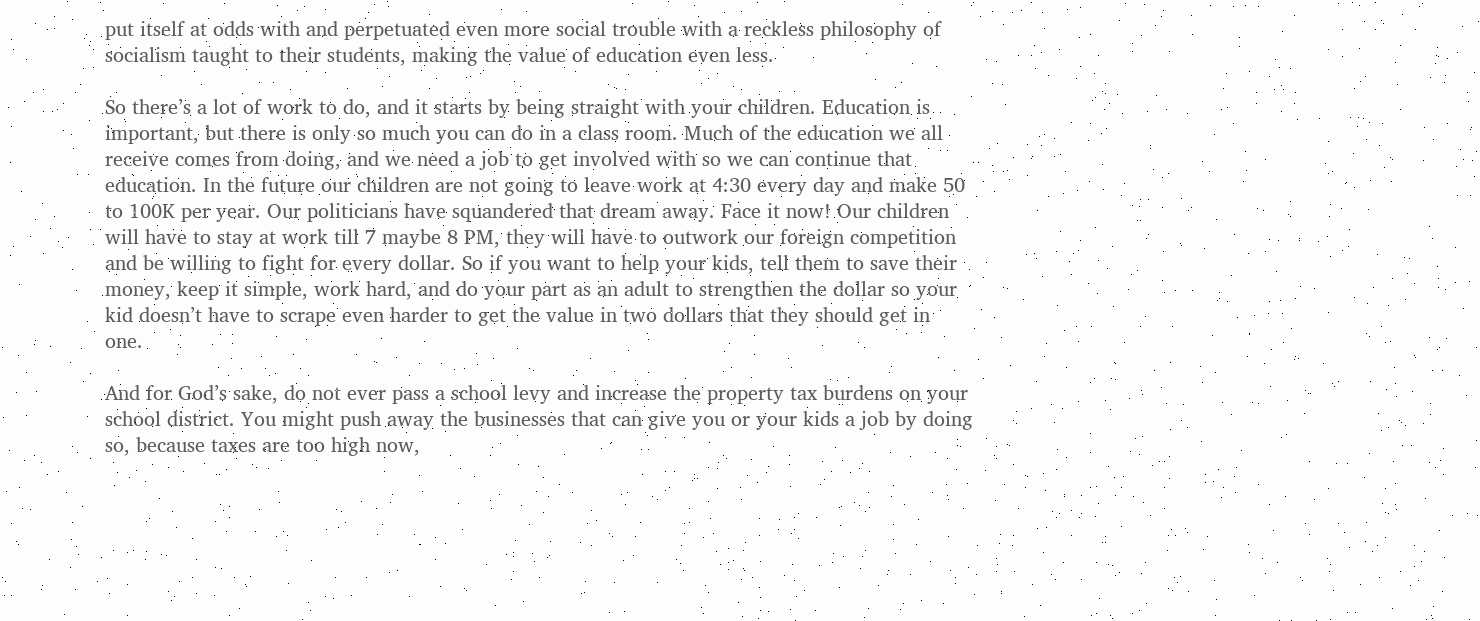put itself at odds with and perpetuated even more social trouble with a reckless philosophy of socialism taught to their students, making the value of education even less.

So there’s a lot of work to do, and it starts by being straight with your children. Education is important, but there is only so much you can do in a class room. Much of the education we all receive comes from doing, and we need a job to get involved with so we can continue that education. In the future our children are not going to leave work at 4:30 every day and make 50 to 100K per year. Our politicians have squandered that dream away. Face it now! Our children will have to stay at work till 7 maybe 8 PM, they will have to outwork our foreign competition and be willing to fight for every dollar. So if you want to help your kids, tell them to save their money, keep it simple, work hard, and do your part as an adult to strengthen the dollar so your kid doesn’t have to scrape even harder to get the value in two dollars that they should get in one.

And for God’s sake, do not ever pass a school levy and increase the property tax burdens on your school district. You might push away the businesses that can give you or your kids a job by doing so, because taxes are too high now,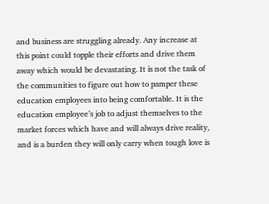and business are struggling already. Any increase at this point could topple their efforts and drive them away which would be devastating. It is not the task of the communities to figure out how to pamper these education employees into being comfortable. It is the education employee’s job to adjust themselves to the market forces which have and will always drive reality, and is a burden they will only carry when tough love is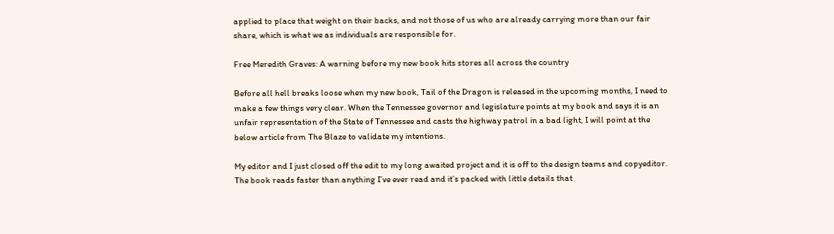applied to place that weight on their backs, and not those of us who are already carrying more than our fair share, which is what we as individuals are responsible for.

Free Meredith Graves: A warning before my new book hits stores all across the country

Before all hell breaks loose when my new book, Tail of the Dragon is released in the upcoming months, I need to make a few things very clear. When the Tennessee governor and legislature points at my book and says it is an unfair representation of the State of Tennessee and casts the highway patrol in a bad light, I will point at the below article from The Blaze to validate my intentions.

My editor and I just closed off the edit to my long awaited project and it is off to the design teams and copyeditor. The book reads faster than anything I’ve ever read and it’s packed with little details that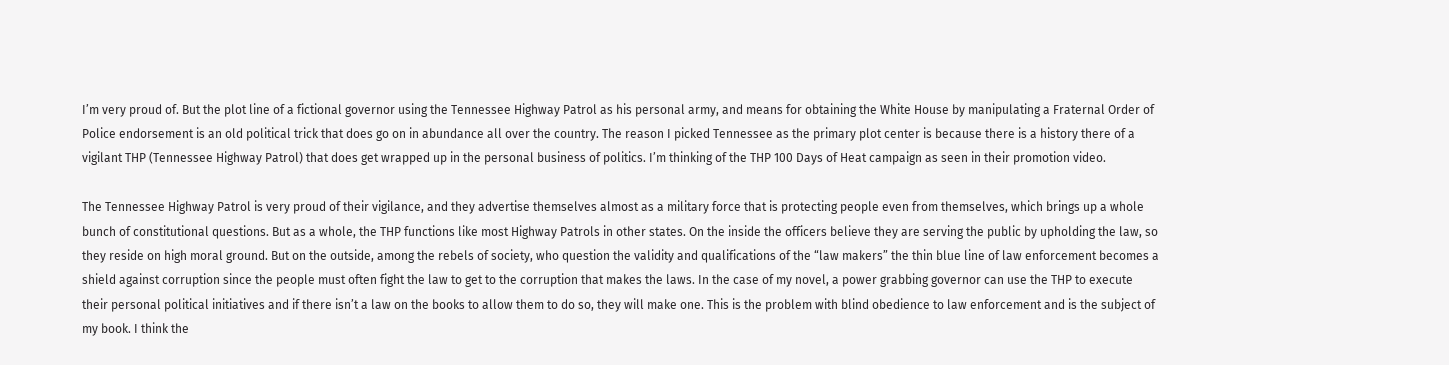I’m very proud of. But the plot line of a fictional governor using the Tennessee Highway Patrol as his personal army, and means for obtaining the White House by manipulating a Fraternal Order of Police endorsement is an old political trick that does go on in abundance all over the country. The reason I picked Tennessee as the primary plot center is because there is a history there of a vigilant THP (Tennessee Highway Patrol) that does get wrapped up in the personal business of politics. I’m thinking of the THP 100 Days of Heat campaign as seen in their promotion video.

The Tennessee Highway Patrol is very proud of their vigilance, and they advertise themselves almost as a military force that is protecting people even from themselves, which brings up a whole bunch of constitutional questions. But as a whole, the THP functions like most Highway Patrols in other states. On the inside the officers believe they are serving the public by upholding the law, so they reside on high moral ground. But on the outside, among the rebels of society, who question the validity and qualifications of the “law makers” the thin blue line of law enforcement becomes a shield against corruption since the people must often fight the law to get to the corruption that makes the laws. In the case of my novel, a power grabbing governor can use the THP to execute their personal political initiatives and if there isn’t a law on the books to allow them to do so, they will make one. This is the problem with blind obedience to law enforcement and is the subject of my book. I think the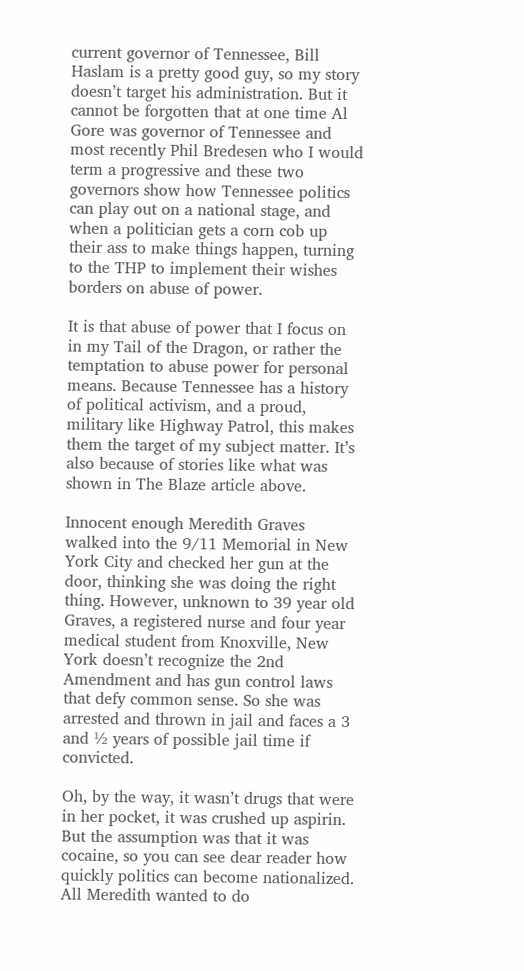current governor of Tennessee, Bill Haslam is a pretty good guy, so my story doesn’t target his administration. But it cannot be forgotten that at one time Al Gore was governor of Tennessee and most recently Phil Bredesen who I would term a progressive and these two governors show how Tennessee politics can play out on a national stage, and when a politician gets a corn cob up their ass to make things happen, turning to the THP to implement their wishes borders on abuse of power.

It is that abuse of power that I focus on in my Tail of the Dragon, or rather the temptation to abuse power for personal means. Because Tennessee has a history of political activism, and a proud, military like Highway Patrol, this makes them the target of my subject matter. It’s also because of stories like what was shown in The Blaze article above.

Innocent enough Meredith Graves walked into the 9/11 Memorial in New York City and checked her gun at the door, thinking she was doing the right thing. However, unknown to 39 year old Graves, a registered nurse and four year medical student from Knoxville, New York doesn’t recognize the 2nd Amendment and has gun control laws that defy common sense. So she was arrested and thrown in jail and faces a 3 and ½ years of possible jail time if convicted.

Oh, by the way, it wasn’t drugs that were in her pocket, it was crushed up aspirin. But the assumption was that it was cocaine, so you can see dear reader how quickly politics can become nationalized. All Meredith wanted to do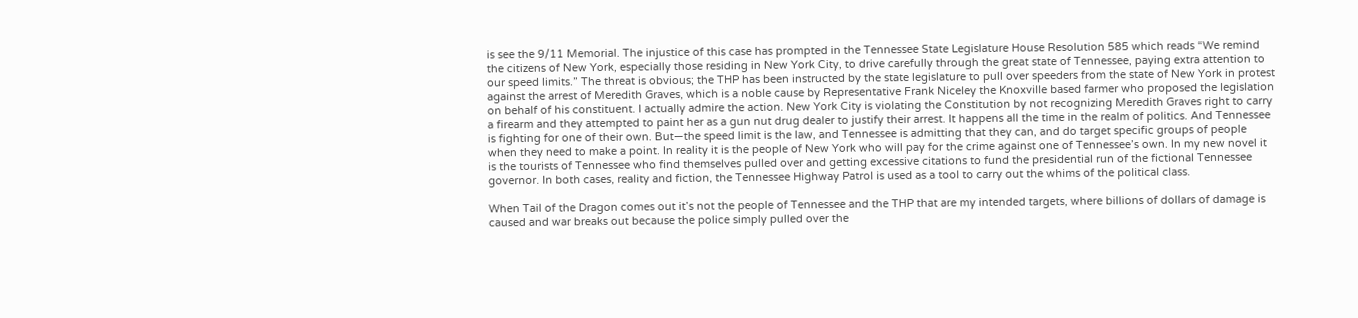is see the 9/11 Memorial. The injustice of this case has prompted in the Tennessee State Legislature House Resolution 585 which reads “We remind the citizens of New York, especially those residing in New York City, to drive carefully through the great state of Tennessee, paying extra attention to our speed limits.” The threat is obvious; the THP has been instructed by the state legislature to pull over speeders from the state of New York in protest against the arrest of Meredith Graves, which is a noble cause by Representative Frank Niceley the Knoxville based farmer who proposed the legislation on behalf of his constituent. I actually admire the action. New York City is violating the Constitution by not recognizing Meredith Graves right to carry a firearm and they attempted to paint her as a gun nut drug dealer to justify their arrest. It happens all the time in the realm of politics. And Tennessee is fighting for one of their own. But—the speed limit is the law, and Tennessee is admitting that they can, and do target specific groups of people when they need to make a point. In reality it is the people of New York who will pay for the crime against one of Tennessee’s own. In my new novel it is the tourists of Tennessee who find themselves pulled over and getting excessive citations to fund the presidential run of the fictional Tennessee governor. In both cases, reality and fiction, the Tennessee Highway Patrol is used as a tool to carry out the whims of the political class.

When Tail of the Dragon comes out it’s not the people of Tennessee and the THP that are my intended targets, where billions of dollars of damage is caused and war breaks out because the police simply pulled over the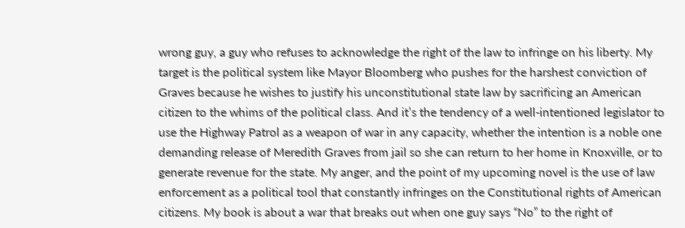wrong guy, a guy who refuses to acknowledge the right of the law to infringe on his liberty. My target is the political system like Mayor Bloomberg who pushes for the harshest conviction of Graves because he wishes to justify his unconstitutional state law by sacrificing an American citizen to the whims of the political class. And it’s the tendency of a well-intentioned legislator to use the Highway Patrol as a weapon of war in any capacity, whether the intention is a noble one demanding release of Meredith Graves from jail so she can return to her home in Knoxville, or to generate revenue for the state. My anger, and the point of my upcoming novel is the use of law enforcement as a political tool that constantly infringes on the Constitutional rights of American citizens. My book is about a war that breaks out when one guy says “No” to the right of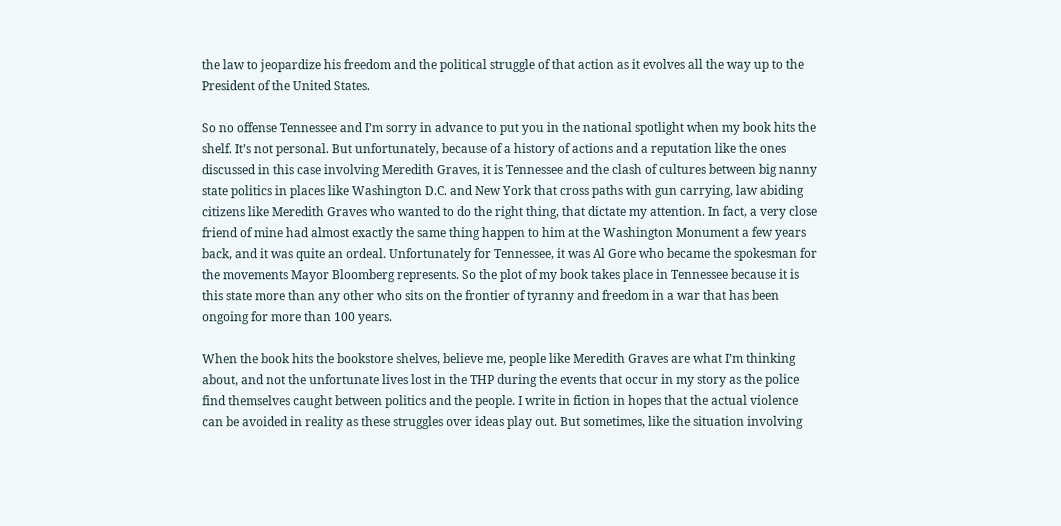the law to jeopardize his freedom and the political struggle of that action as it evolves all the way up to the President of the United States.

So no offense Tennessee and I’m sorry in advance to put you in the national spotlight when my book hits the shelf. It’s not personal. But unfortunately, because of a history of actions and a reputation like the ones discussed in this case involving Meredith Graves, it is Tennessee and the clash of cultures between big nanny state politics in places like Washington D.C. and New York that cross paths with gun carrying, law abiding citizens like Meredith Graves who wanted to do the right thing, that dictate my attention. In fact, a very close friend of mine had almost exactly the same thing happen to him at the Washington Monument a few years back, and it was quite an ordeal. Unfortunately for Tennessee, it was Al Gore who became the spokesman for the movements Mayor Bloomberg represents. So the plot of my book takes place in Tennessee because it is this state more than any other who sits on the frontier of tyranny and freedom in a war that has been ongoing for more than 100 years.

When the book hits the bookstore shelves, believe me, people like Meredith Graves are what I’m thinking about, and not the unfortunate lives lost in the THP during the events that occur in my story as the police find themselves caught between politics and the people. I write in fiction in hopes that the actual violence can be avoided in reality as these struggles over ideas play out. But sometimes, like the situation involving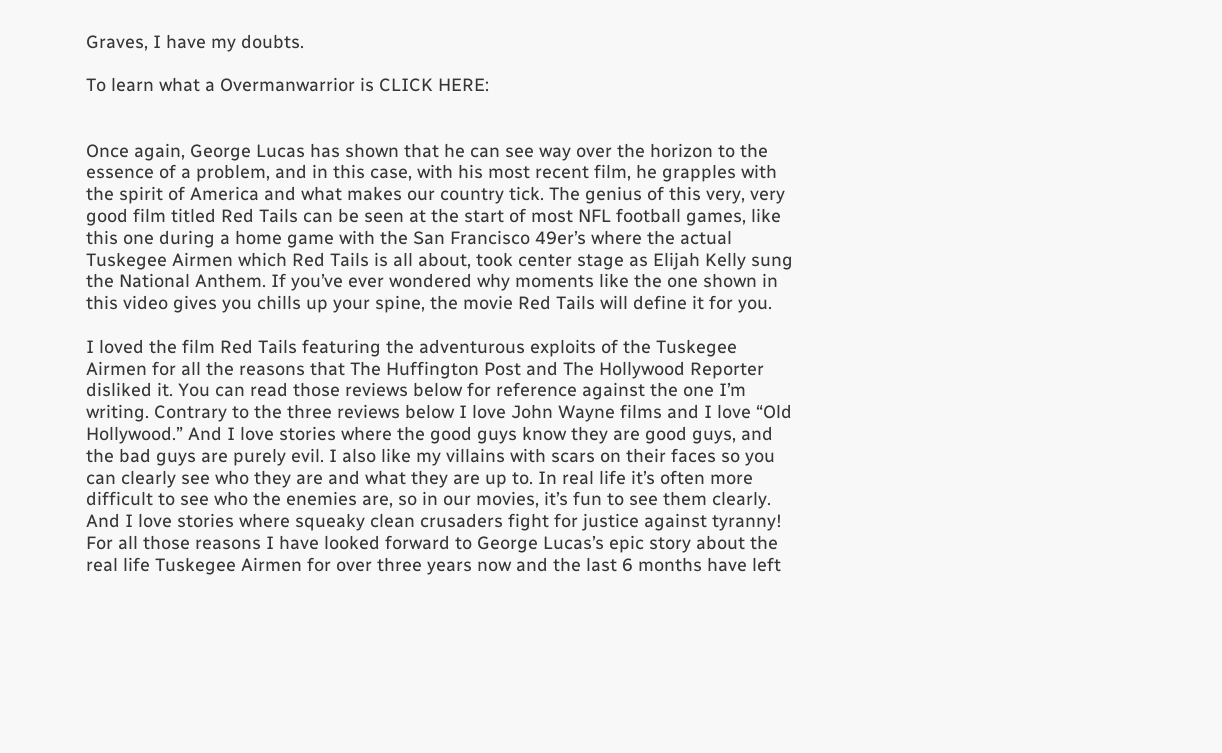Graves, I have my doubts.

To learn what a Overmanwarrior is CLICK HERE:


Once again, George Lucas has shown that he can see way over the horizon to the essence of a problem, and in this case, with his most recent film, he grapples with the spirit of America and what makes our country tick. The genius of this very, very good film titled Red Tails can be seen at the start of most NFL football games, like this one during a home game with the San Francisco 49er’s where the actual Tuskegee Airmen which Red Tails is all about, took center stage as Elijah Kelly sung the National Anthem. If you’ve ever wondered why moments like the one shown in this video gives you chills up your spine, the movie Red Tails will define it for you.

I loved the film Red Tails featuring the adventurous exploits of the Tuskegee Airmen for all the reasons that The Huffington Post and The Hollywood Reporter disliked it. You can read those reviews below for reference against the one I’m writing. Contrary to the three reviews below I love John Wayne films and I love “Old Hollywood.” And I love stories where the good guys know they are good guys, and the bad guys are purely evil. I also like my villains with scars on their faces so you can clearly see who they are and what they are up to. In real life it’s often more difficult to see who the enemies are, so in our movies, it’s fun to see them clearly. And I love stories where squeaky clean crusaders fight for justice against tyranny! For all those reasons I have looked forward to George Lucas’s epic story about the real life Tuskegee Airmen for over three years now and the last 6 months have left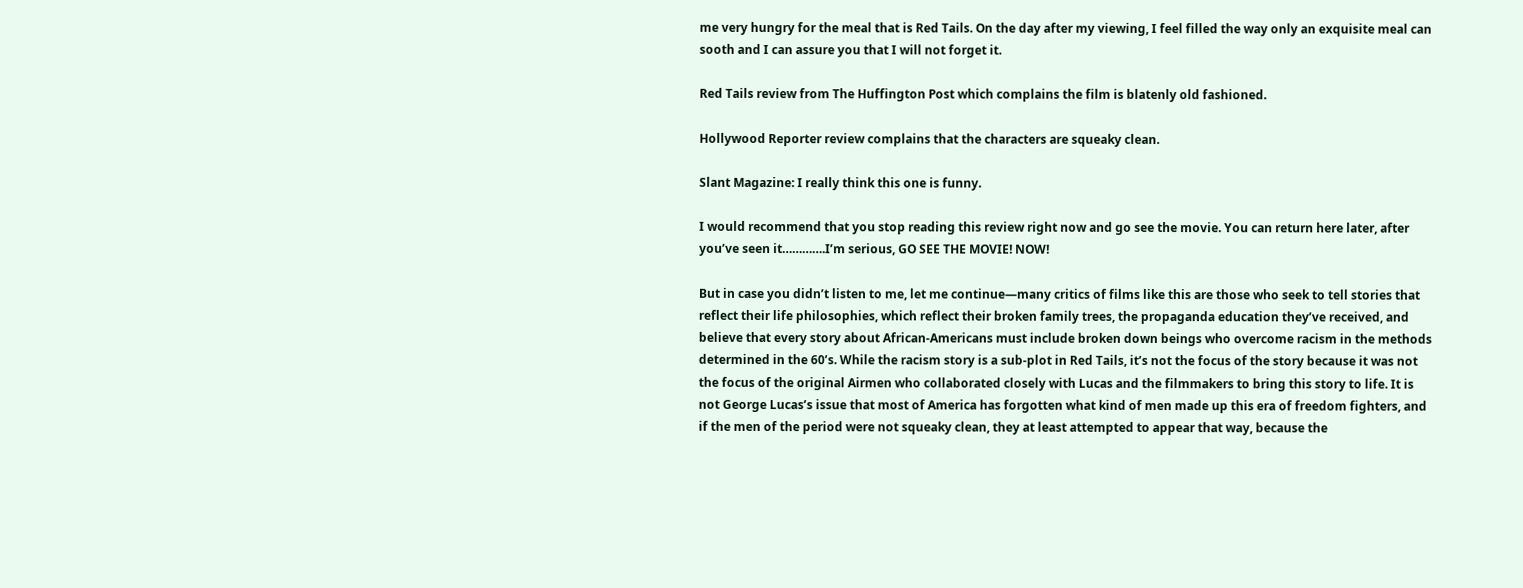me very hungry for the meal that is Red Tails. On the day after my viewing, I feel filled the way only an exquisite meal can sooth and I can assure you that I will not forget it.

Red Tails review from The Huffington Post which complains the film is blatenly old fashioned.

Hollywood Reporter review complains that the characters are squeaky clean.

Slant Magazine: I really think this one is funny.

I would recommend that you stop reading this review right now and go see the movie. You can return here later, after you’ve seen it………….I’m serious, GO SEE THE MOVIE! NOW!

But in case you didn’t listen to me, let me continue—many critics of films like this are those who seek to tell stories that reflect their life philosophies, which reflect their broken family trees, the propaganda education they’ve received, and believe that every story about African-Americans must include broken down beings who overcome racism in the methods determined in the 60’s. While the racism story is a sub-plot in Red Tails, it’s not the focus of the story because it was not the focus of the original Airmen who collaborated closely with Lucas and the filmmakers to bring this story to life. It is not George Lucas’s issue that most of America has forgotten what kind of men made up this era of freedom fighters, and if the men of the period were not squeaky clean, they at least attempted to appear that way, because the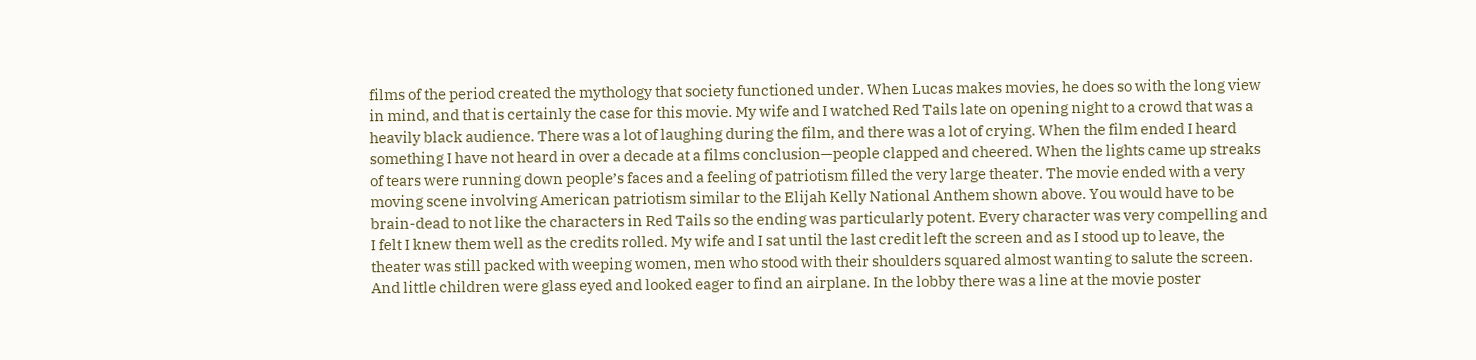films of the period created the mythology that society functioned under. When Lucas makes movies, he does so with the long view in mind, and that is certainly the case for this movie. My wife and I watched Red Tails late on opening night to a crowd that was a heavily black audience. There was a lot of laughing during the film, and there was a lot of crying. When the film ended I heard something I have not heard in over a decade at a films conclusion—people clapped and cheered. When the lights came up streaks of tears were running down people’s faces and a feeling of patriotism filled the very large theater. The movie ended with a very moving scene involving American patriotism similar to the Elijah Kelly National Anthem shown above. You would have to be brain-dead to not like the characters in Red Tails so the ending was particularly potent. Every character was very compelling and I felt I knew them well as the credits rolled. My wife and I sat until the last credit left the screen and as I stood up to leave, the theater was still packed with weeping women, men who stood with their shoulders squared almost wanting to salute the screen. And little children were glass eyed and looked eager to find an airplane. In the lobby there was a line at the movie poster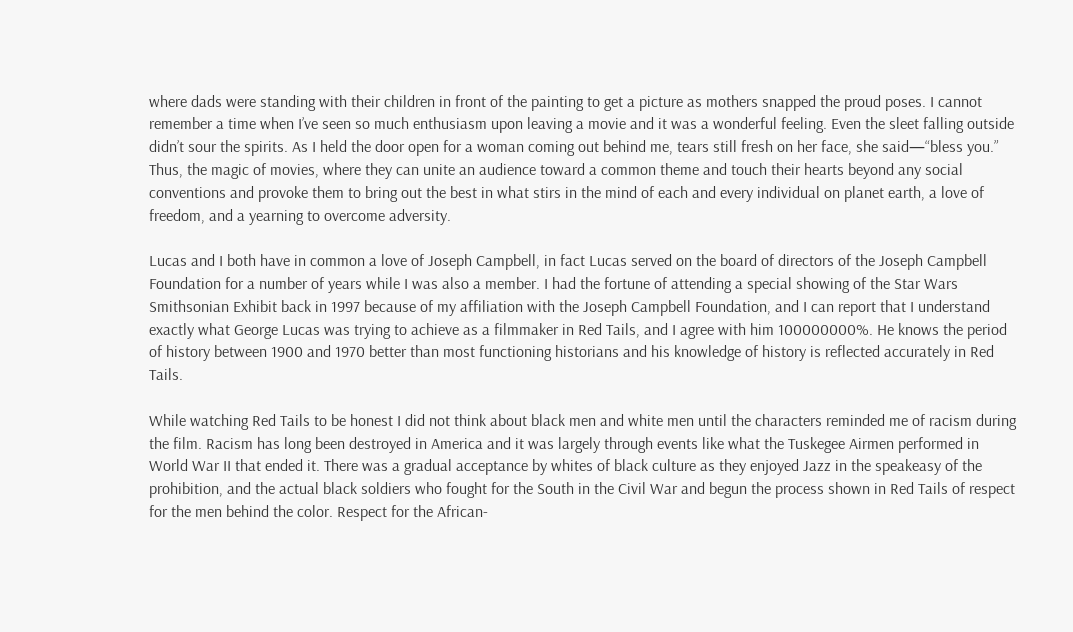where dads were standing with their children in front of the painting to get a picture as mothers snapped the proud poses. I cannot remember a time when I’ve seen so much enthusiasm upon leaving a movie and it was a wonderful feeling. Even the sleet falling outside didn’t sour the spirits. As I held the door open for a woman coming out behind me, tears still fresh on her face, she said—“bless you.” Thus, the magic of movies, where they can unite an audience toward a common theme and touch their hearts beyond any social conventions and provoke them to bring out the best in what stirs in the mind of each and every individual on planet earth, a love of freedom, and a yearning to overcome adversity.

Lucas and I both have in common a love of Joseph Campbell, in fact Lucas served on the board of directors of the Joseph Campbell Foundation for a number of years while I was also a member. I had the fortune of attending a special showing of the Star Wars Smithsonian Exhibit back in 1997 because of my affiliation with the Joseph Campbell Foundation, and I can report that I understand exactly what George Lucas was trying to achieve as a filmmaker in Red Tails, and I agree with him 100000000%. He knows the period of history between 1900 and 1970 better than most functioning historians and his knowledge of history is reflected accurately in Red Tails.

While watching Red Tails to be honest I did not think about black men and white men until the characters reminded me of racism during the film. Racism has long been destroyed in America and it was largely through events like what the Tuskegee Airmen performed in World War II that ended it. There was a gradual acceptance by whites of black culture as they enjoyed Jazz in the speakeasy of the prohibition, and the actual black soldiers who fought for the South in the Civil War and begun the process shown in Red Tails of respect for the men behind the color. Respect for the African-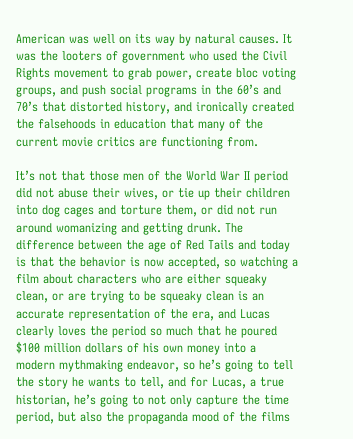American was well on its way by natural causes. It was the looters of government who used the Civil Rights movement to grab power, create bloc voting groups, and push social programs in the 60’s and 70’s that distorted history, and ironically created the falsehoods in education that many of the current movie critics are functioning from.

It’s not that those men of the World War II period did not abuse their wives, or tie up their children into dog cages and torture them, or did not run around womanizing and getting drunk. The difference between the age of Red Tails and today is that the behavior is now accepted, so watching a film about characters who are either squeaky clean, or are trying to be squeaky clean is an accurate representation of the era, and Lucas clearly loves the period so much that he poured $100 million dollars of his own money into a modern mythmaking endeavor, so he’s going to tell the story he wants to tell, and for Lucas, a true historian, he’s going to not only capture the time period, but also the propaganda mood of the films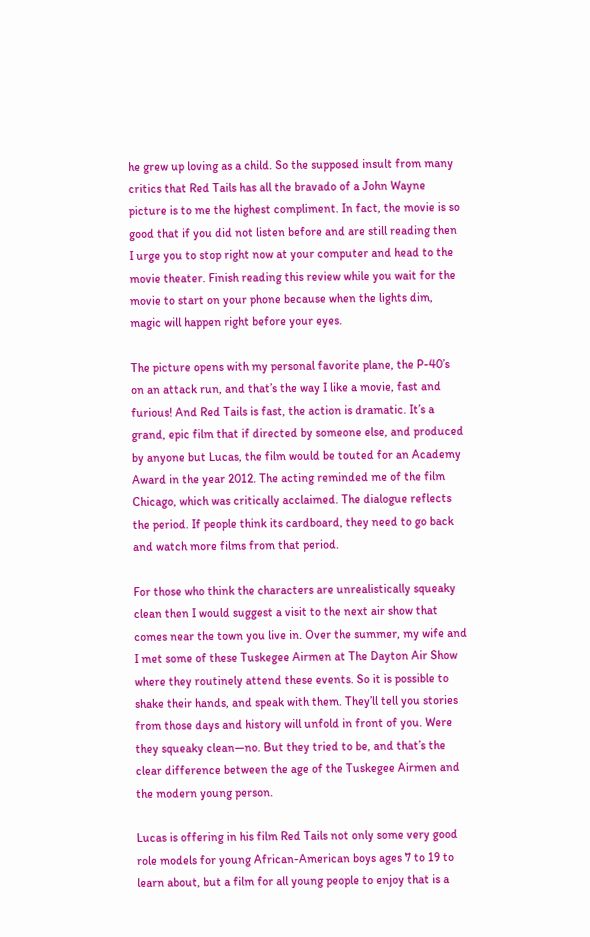he grew up loving as a child. So the supposed insult from many critics that Red Tails has all the bravado of a John Wayne picture is to me the highest compliment. In fact, the movie is so good that if you did not listen before and are still reading then I urge you to stop right now at your computer and head to the movie theater. Finish reading this review while you wait for the movie to start on your phone because when the lights dim, magic will happen right before your eyes.

The picture opens with my personal favorite plane, the P-40’s on an attack run, and that’s the way I like a movie, fast and furious! And Red Tails is fast, the action is dramatic. It’s a grand, epic film that if directed by someone else, and produced by anyone but Lucas, the film would be touted for an Academy Award in the year 2012. The acting reminded me of the film Chicago, which was critically acclaimed. The dialogue reflects the period. If people think its cardboard, they need to go back and watch more films from that period.

For those who think the characters are unrealistically squeaky clean then I would suggest a visit to the next air show that comes near the town you live in. Over the summer, my wife and I met some of these Tuskegee Airmen at The Dayton Air Show where they routinely attend these events. So it is possible to shake their hands, and speak with them. They’ll tell you stories from those days and history will unfold in front of you. Were they squeaky clean—no. But they tried to be, and that’s the clear difference between the age of the Tuskegee Airmen and the modern young person.

Lucas is offering in his film Red Tails not only some very good role models for young African-American boys ages 7 to 19 to learn about, but a film for all young people to enjoy that is a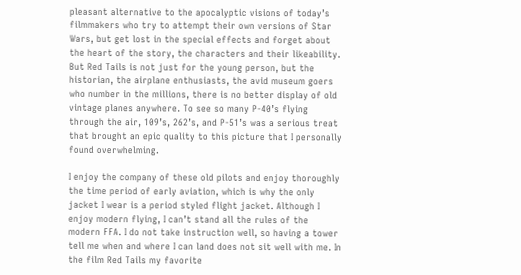pleasant alternative to the apocalyptic visions of today’s filmmakers who try to attempt their own versions of Star Wars, but get lost in the special effects and forget about the heart of the story, the characters and their likeability. But Red Tails is not just for the young person, but the historian, the airplane enthusiasts, the avid museum goers who number in the millions, there is no better display of old vintage planes anywhere. To see so many P-40’s flying through the air, 109’s, 262’s, and P-51’s was a serious treat that brought an epic quality to this picture that I personally found overwhelming.

I enjoy the company of these old pilots and enjoy thoroughly the time period of early aviation, which is why the only jacket I wear is a period styled flight jacket. Although I enjoy modern flying, I can’t stand all the rules of the modern FFA. I do not take instruction well, so having a tower tell me when and where I can land does not sit well with me. In the film Red Tails my favorite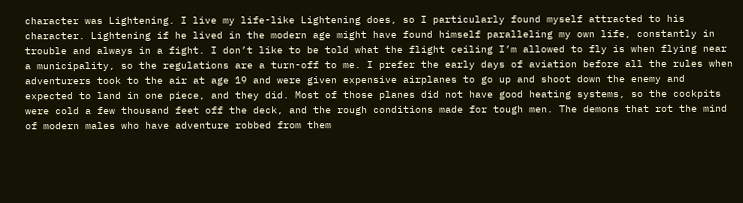character was Lightening. I live my life-like Lightening does, so I particularly found myself attracted to his character. Lightening if he lived in the modern age might have found himself paralleling my own life, constantly in trouble and always in a fight. I don’t like to be told what the flight ceiling I’m allowed to fly is when flying near a municipality, so the regulations are a turn-off to me. I prefer the early days of aviation before all the rules when adventurers took to the air at age 19 and were given expensive airplanes to go up and shoot down the enemy and expected to land in one piece, and they did. Most of those planes did not have good heating systems, so the cockpits were cold a few thousand feet off the deck, and the rough conditions made for tough men. The demons that rot the mind of modern males who have adventure robbed from them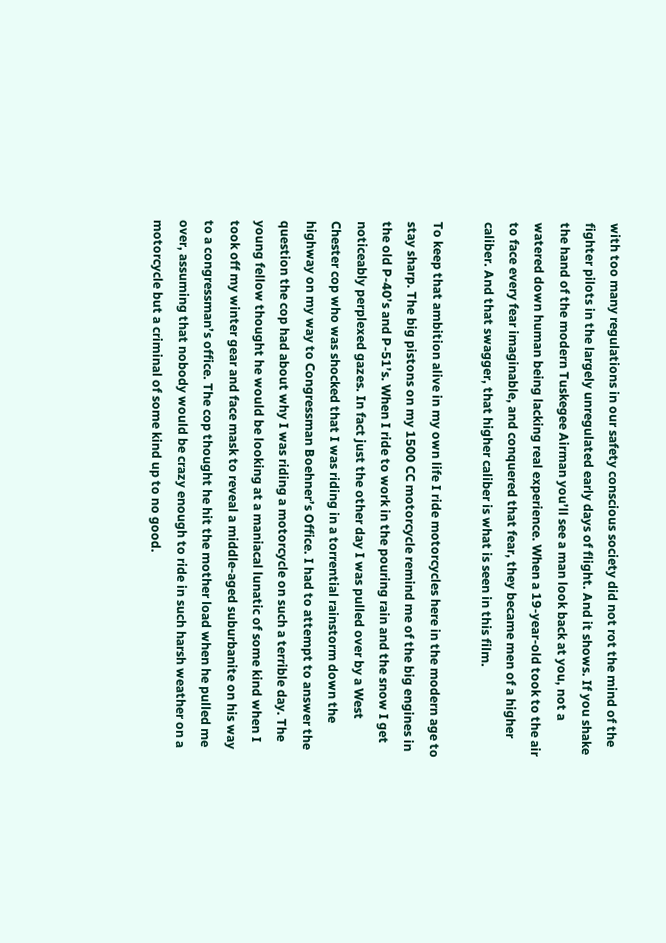with too many regulations in our safety conscious society did not rot the mind of the fighter pilots in the largely unregulated early days of flight. And it shows. If you shake the hand of the modern Tuskegee Airman you’ll see a man look back at you, not a watered down human being lacking real experience. When a 19-year-old took to the air to face every fear imaginable, and conquered that fear, they became men of a higher caliber. And that swagger, that higher caliber is what is seen in this film.

To keep that ambition alive in my own life I ride motorcycles here in the modern age to stay sharp. The big pistons on my 1500 CC motorcycle remind me of the big engines in the old P-40’s and P-51’s. When I ride to work in the pouring rain and the snow I get noticeably perplexed gazes. In fact just the other day I was pulled over by a West Chester cop who was shocked that I was riding in a torrential rainstorm down the highway on my way to Congressman Boehner’s Office. I had to attempt to answer the question the cop had about why I was riding a motorcycle on such a terrible day. The young fellow thought he would be looking at a maniacal lunatic of some kind when I took off my winter gear and face mask to reveal a middle-aged suburbanite on his way to a congressman’s office. The cop thought he hit the mother load when he pulled me over, assuming that nobody would be crazy enough to ride in such harsh weather on a motorcycle but a criminal of some kind up to no good.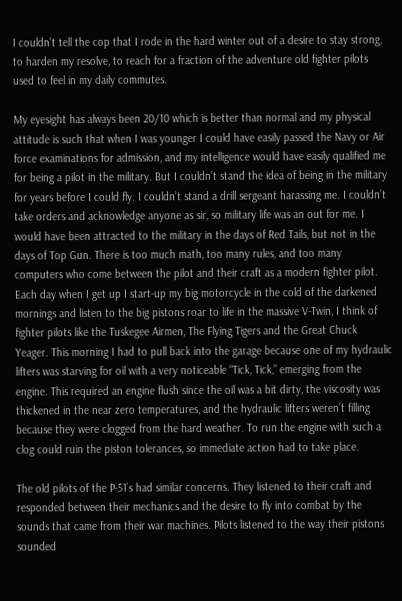I couldn’t tell the cop that I rode in the hard winter out of a desire to stay strong, to harden my resolve, to reach for a fraction of the adventure old fighter pilots used to feel in my daily commutes.

My eyesight has always been 20/10 which is better than normal and my physical attitude is such that when I was younger I could have easily passed the Navy or Air force examinations for admission, and my intelligence would have easily qualified me for being a pilot in the military. But I couldn’t stand the idea of being in the military for years before I could fly. I couldn’t stand a drill sergeant harassing me. I couldn’t take orders and acknowledge anyone as sir, so military life was an out for me. I would have been attracted to the military in the days of Red Tails, but not in the days of Top Gun. There is too much math, too many rules, and too many computers who come between the pilot and their craft as a modern fighter pilot. Each day when I get up I start-up my big motorcycle in the cold of the darkened mornings and listen to the big pistons roar to life in the massive V-Twin, I think of fighter pilots like the Tuskegee Airmen, The Flying Tigers and the Great Chuck Yeager. This morning I had to pull back into the garage because one of my hydraulic lifters was starving for oil with a very noticeable “Tick, Tick,” emerging from the engine. This required an engine flush since the oil was a bit dirty, the viscosity was thickened in the near zero temperatures, and the hydraulic lifters weren’t filling because they were clogged from the hard weather. To run the engine with such a clog could ruin the piston tolerances, so immediate action had to take place.

The old pilots of the P-51’s had similar concerns. They listened to their craft and responded between their mechanics and the desire to fly into combat by the sounds that came from their war machines. Pilots listened to the way their pistons sounded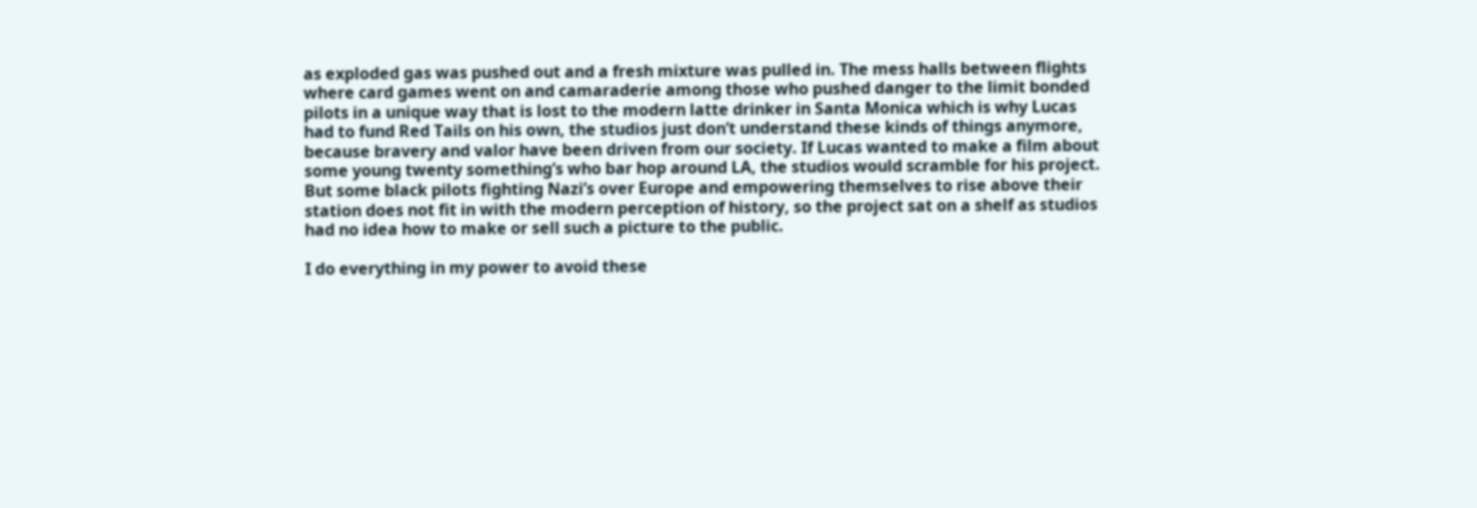as exploded gas was pushed out and a fresh mixture was pulled in. The mess halls between flights where card games went on and camaraderie among those who pushed danger to the limit bonded pilots in a unique way that is lost to the modern latte drinker in Santa Monica which is why Lucas had to fund Red Tails on his own, the studios just don’t understand these kinds of things anymore, because bravery and valor have been driven from our society. If Lucas wanted to make a film about some young twenty something’s who bar hop around LA, the studios would scramble for his project. But some black pilots fighting Nazi’s over Europe and empowering themselves to rise above their station does not fit in with the modern perception of history, so the project sat on a shelf as studios had no idea how to make or sell such a picture to the public.

I do everything in my power to avoid these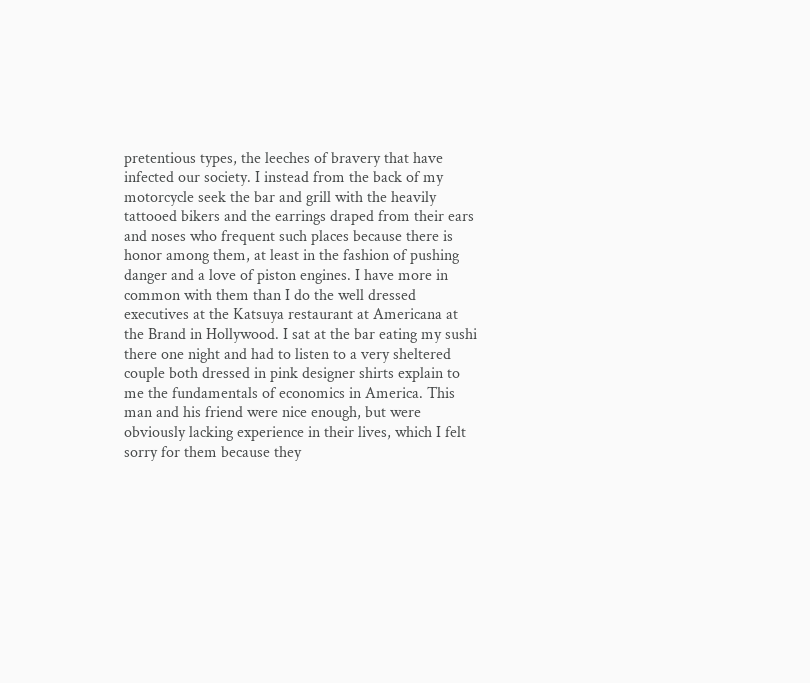pretentious types, the leeches of bravery that have infected our society. I instead from the back of my motorcycle seek the bar and grill with the heavily tattooed bikers and the earrings draped from their ears and noses who frequent such places because there is honor among them, at least in the fashion of pushing danger and a love of piston engines. I have more in common with them than I do the well dressed executives at the Katsuya restaurant at Americana at the Brand in Hollywood. I sat at the bar eating my sushi there one night and had to listen to a very sheltered couple both dressed in pink designer shirts explain to me the fundamentals of economics in America. This man and his friend were nice enough, but were obviously lacking experience in their lives, which I felt sorry for them because they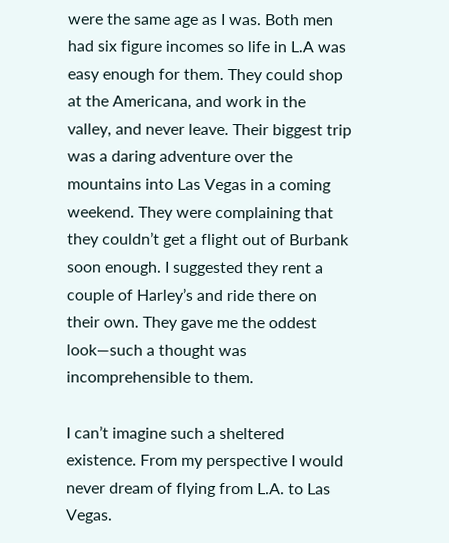were the same age as I was. Both men had six figure incomes so life in L.A was easy enough for them. They could shop at the Americana, and work in the valley, and never leave. Their biggest trip was a daring adventure over the mountains into Las Vegas in a coming weekend. They were complaining that they couldn’t get a flight out of Burbank soon enough. I suggested they rent a couple of Harley’s and ride there on their own. They gave me the oddest look—such a thought was incomprehensible to them.

I can’t imagine such a sheltered existence. From my perspective I would never dream of flying from L.A. to Las Vegas.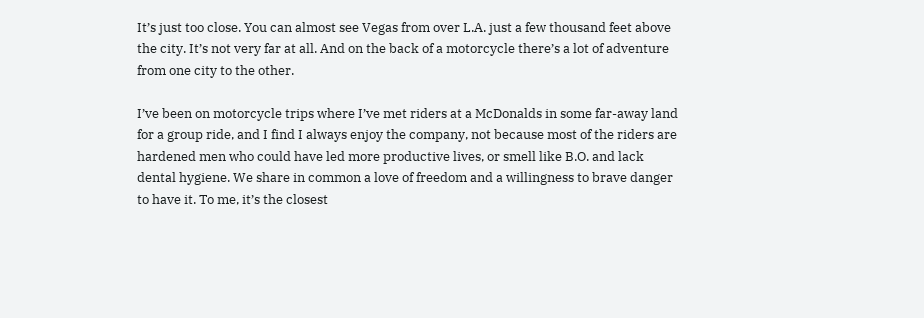It’s just too close. You can almost see Vegas from over L.A. just a few thousand feet above the city. It’s not very far at all. And on the back of a motorcycle there’s a lot of adventure from one city to the other.

I’ve been on motorcycle trips where I’ve met riders at a McDonalds in some far-away land for a group ride, and I find I always enjoy the company, not because most of the riders are hardened men who could have led more productive lives, or smell like B.O. and lack dental hygiene. We share in common a love of freedom and a willingness to brave danger to have it. To me, it’s the closest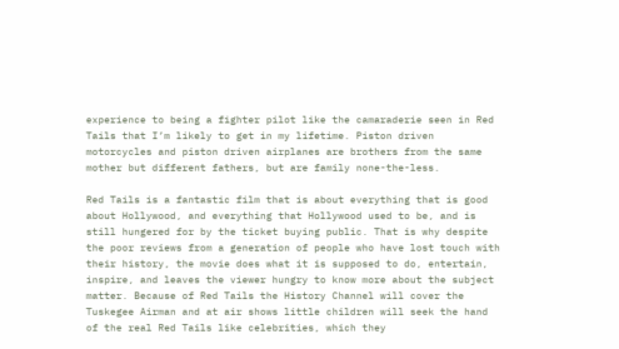experience to being a fighter pilot like the camaraderie seen in Red Tails that I’m likely to get in my lifetime. Piston driven motorcycles and piston driven airplanes are brothers from the same mother but different fathers, but are family none-the-less.

Red Tails is a fantastic film that is about everything that is good about Hollywood, and everything that Hollywood used to be, and is still hungered for by the ticket buying public. That is why despite the poor reviews from a generation of people who have lost touch with their history, the movie does what it is supposed to do, entertain, inspire, and leaves the viewer hungry to know more about the subject matter. Because of Red Tails the History Channel will cover the Tuskegee Airman and at air shows little children will seek the hand of the real Red Tails like celebrities, which they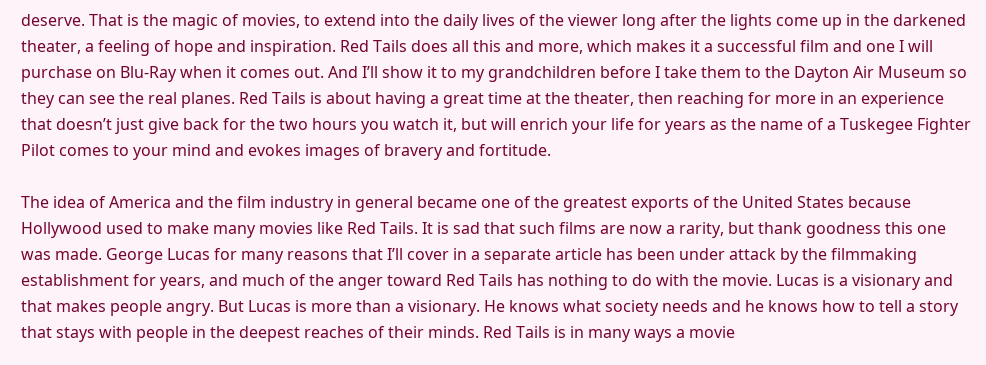deserve. That is the magic of movies, to extend into the daily lives of the viewer long after the lights come up in the darkened theater, a feeling of hope and inspiration. Red Tails does all this and more, which makes it a successful film and one I will purchase on Blu-Ray when it comes out. And I’ll show it to my grandchildren before I take them to the Dayton Air Museum so they can see the real planes. Red Tails is about having a great time at the theater, then reaching for more in an experience that doesn’t just give back for the two hours you watch it, but will enrich your life for years as the name of a Tuskegee Fighter Pilot comes to your mind and evokes images of bravery and fortitude.

The idea of America and the film industry in general became one of the greatest exports of the United States because Hollywood used to make many movies like Red Tails. It is sad that such films are now a rarity, but thank goodness this one was made. George Lucas for many reasons that I’ll cover in a separate article has been under attack by the filmmaking establishment for years, and much of the anger toward Red Tails has nothing to do with the movie. Lucas is a visionary and that makes people angry. But Lucas is more than a visionary. He knows what society needs and he knows how to tell a story that stays with people in the deepest reaches of their minds. Red Tails is in many ways a movie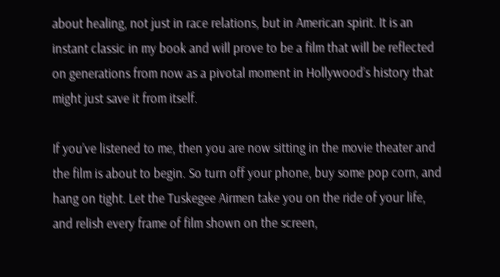about healing, not just in race relations, but in American spirit. It is an instant classic in my book and will prove to be a film that will be reflected on generations from now as a pivotal moment in Hollywood’s history that might just save it from itself.

If you’ve listened to me, then you are now sitting in the movie theater and the film is about to begin. So turn off your phone, buy some pop corn, and hang on tight. Let the Tuskegee Airmen take you on the ride of your life, and relish every frame of film shown on the screen,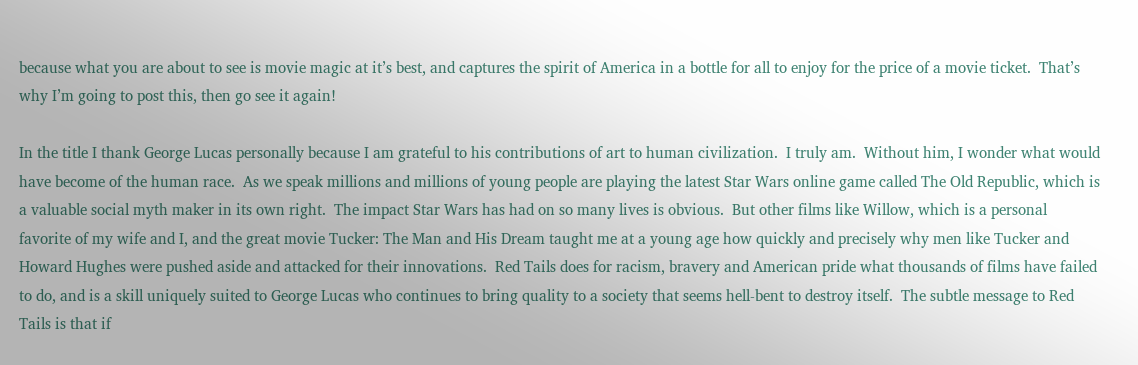because what you are about to see is movie magic at it’s best, and captures the spirit of America in a bottle for all to enjoy for the price of a movie ticket.  That’s why I’m going to post this, then go see it again!

In the title I thank George Lucas personally because I am grateful to his contributions of art to human civilization.  I truly am.  Without him, I wonder what would have become of the human race.  As we speak millions and millions of young people are playing the latest Star Wars online game called The Old Republic, which is a valuable social myth maker in its own right.  The impact Star Wars has had on so many lives is obvious.  But other films like Willow, which is a personal favorite of my wife and I, and the great movie Tucker: The Man and His Dream taught me at a young age how quickly and precisely why men like Tucker and Howard Hughes were pushed aside and attacked for their innovations.  Red Tails does for racism, bravery and American pride what thousands of films have failed to do, and is a skill uniquely suited to George Lucas who continues to bring quality to a society that seems hell-bent to destroy itself.  The subtle message to Red Tails is that if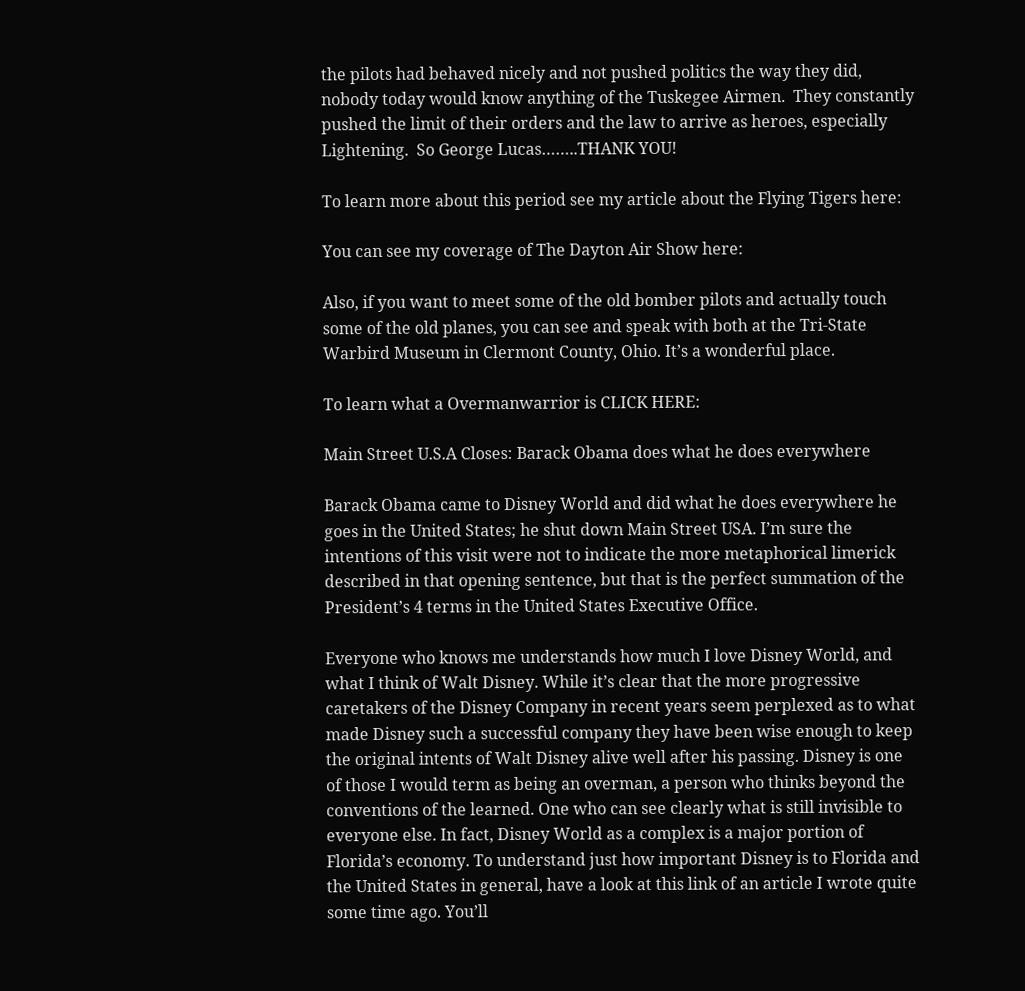the pilots had behaved nicely and not pushed politics the way they did, nobody today would know anything of the Tuskegee Airmen.  They constantly pushed the limit of their orders and the law to arrive as heroes, especially Lightening.  So George Lucas……..THANK YOU!

To learn more about this period see my article about the Flying Tigers here:

You can see my coverage of The Dayton Air Show here:

Also, if you want to meet some of the old bomber pilots and actually touch some of the old planes, you can see and speak with both at the Tri-State Warbird Museum in Clermont County, Ohio. It’s a wonderful place.

To learn what a Overmanwarrior is CLICK HERE:

Main Street U.S.A Closes: Barack Obama does what he does everywhere

Barack Obama came to Disney World and did what he does everywhere he goes in the United States; he shut down Main Street USA. I’m sure the intentions of this visit were not to indicate the more metaphorical limerick described in that opening sentence, but that is the perfect summation of the President’s 4 terms in the United States Executive Office.

Everyone who knows me understands how much I love Disney World, and what I think of Walt Disney. While it’s clear that the more progressive caretakers of the Disney Company in recent years seem perplexed as to what made Disney such a successful company they have been wise enough to keep the original intents of Walt Disney alive well after his passing. Disney is one of those I would term as being an overman, a person who thinks beyond the conventions of the learned. One who can see clearly what is still invisible to everyone else. In fact, Disney World as a complex is a major portion of Florida’s economy. To understand just how important Disney is to Florida and the United States in general, have a look at this link of an article I wrote quite some time ago. You’ll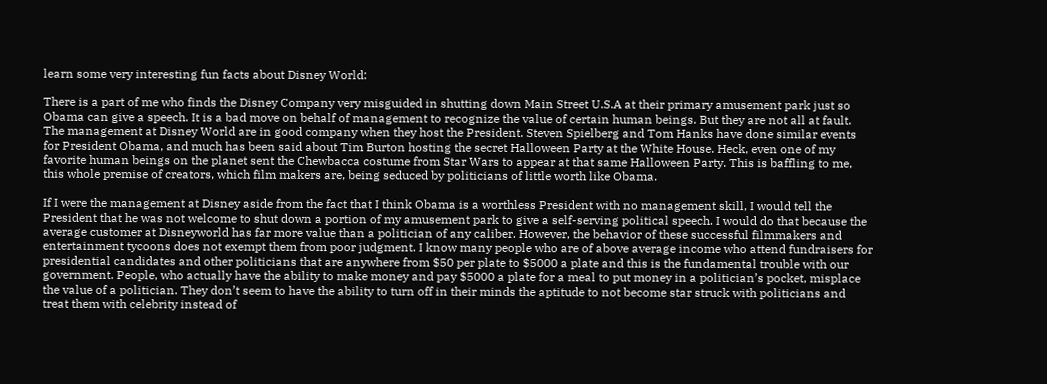learn some very interesting fun facts about Disney World:

There is a part of me who finds the Disney Company very misguided in shutting down Main Street U.S.A at their primary amusement park just so Obama can give a speech. It is a bad move on behalf of management to recognize the value of certain human beings. But they are not all at fault. The management at Disney World are in good company when they host the President. Steven Spielberg and Tom Hanks have done similar events for President Obama, and much has been said about Tim Burton hosting the secret Halloween Party at the White House. Heck, even one of my favorite human beings on the planet sent the Chewbacca costume from Star Wars to appear at that same Halloween Party. This is baffling to me, this whole premise of creators, which film makers are, being seduced by politicians of little worth like Obama.

If I were the management at Disney aside from the fact that I think Obama is a worthless President with no management skill, I would tell the President that he was not welcome to shut down a portion of my amusement park to give a self-serving political speech. I would do that because the average customer at Disneyworld has far more value than a politician of any caliber. However, the behavior of these successful filmmakers and entertainment tycoons does not exempt them from poor judgment. I know many people who are of above average income who attend fundraisers for presidential candidates and other politicians that are anywhere from $50 per plate to $5000 a plate and this is the fundamental trouble with our government. People, who actually have the ability to make money and pay $5000 a plate for a meal to put money in a politician’s pocket, misplace the value of a politician. They don’t seem to have the ability to turn off in their minds the aptitude to not become star struck with politicians and treat them with celebrity instead of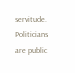servitude. Politicians are public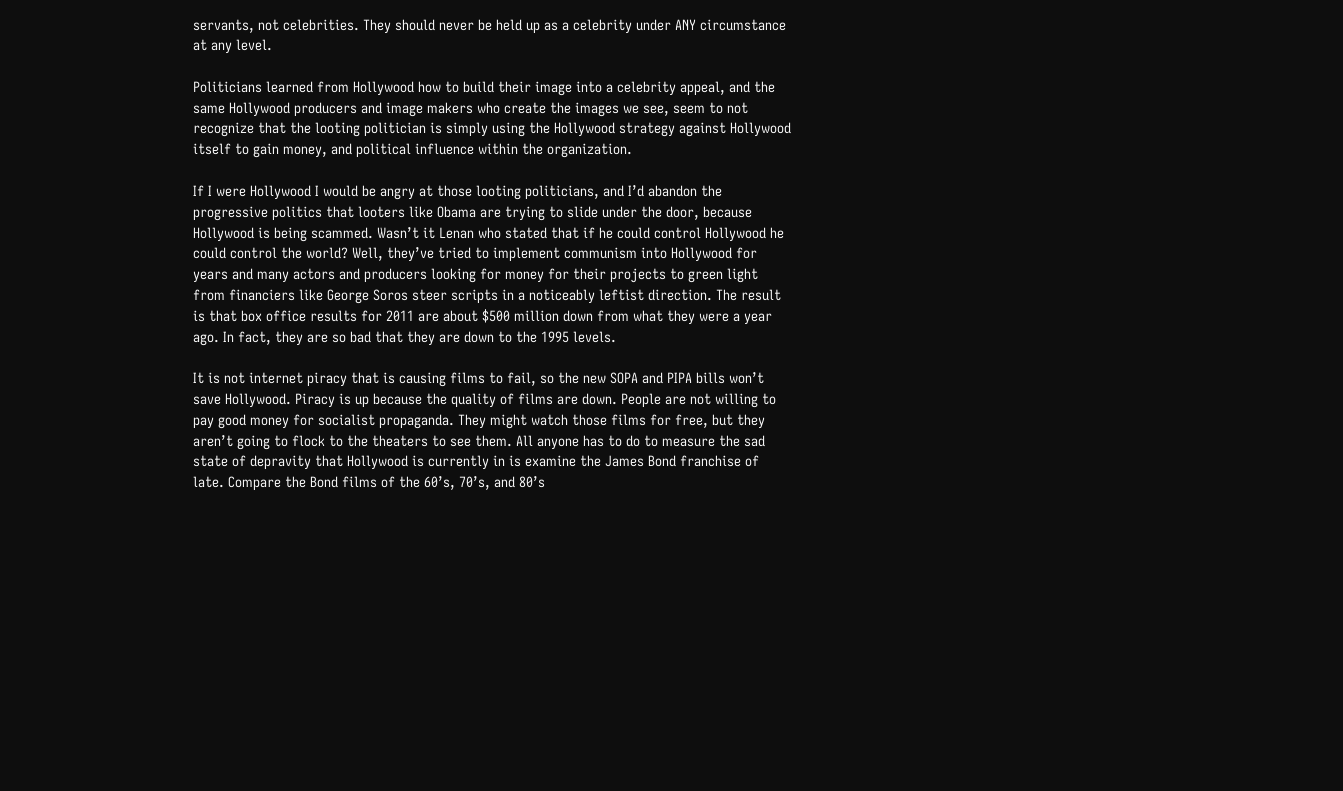servants, not celebrities. They should never be held up as a celebrity under ANY circumstance at any level.

Politicians learned from Hollywood how to build their image into a celebrity appeal, and the same Hollywood producers and image makers who create the images we see, seem to not recognize that the looting politician is simply using the Hollywood strategy against Hollywood itself to gain money, and political influence within the organization.

If I were Hollywood I would be angry at those looting politicians, and I’d abandon the progressive politics that looters like Obama are trying to slide under the door, because Hollywood is being scammed. Wasn’t it Lenan who stated that if he could control Hollywood he could control the world? Well, they’ve tried to implement communism into Hollywood for years and many actors and producers looking for money for their projects to green light from financiers like George Soros steer scripts in a noticeably leftist direction. The result is that box office results for 2011 are about $500 million down from what they were a year ago. In fact, they are so bad that they are down to the 1995 levels.

It is not internet piracy that is causing films to fail, so the new SOPA and PIPA bills won’t save Hollywood. Piracy is up because the quality of films are down. People are not willing to pay good money for socialist propaganda. They might watch those films for free, but they aren’t going to flock to the theaters to see them. All anyone has to do to measure the sad state of depravity that Hollywood is currently in is examine the James Bond franchise of late. Compare the Bond films of the 60’s, 70’s, and 80’s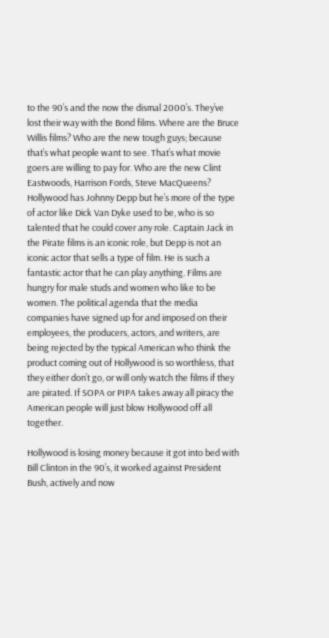to the 90’s and the now the dismal 2000’s. They’ve lost their way with the Bond films. Where are the Bruce Willis films? Who are the new tough guys; because that’s what people want to see. That’s what movie goers are willing to pay for. Who are the new Clint Eastwoods, Harrison Fords, Steve MacQueens? Hollywood has Johnny Depp but he’s more of the type of actor like Dick Van Dyke used to be, who is so talented that he could cover any role. Captain Jack in the Pirate films is an iconic role, but Depp is not an iconic actor that sells a type of film. He is such a fantastic actor that he can play anything. Films are hungry for male studs and women who like to be women. The political agenda that the media companies have signed up for and imposed on their employees, the producers, actors, and writers, are being rejected by the typical American who think the product coming out of Hollywood is so worthless, that they either don’t go, or will only watch the films if they are pirated. If SOPA or PIPA takes away all piracy the American people will just blow Hollywood off all together.

Hollywood is losing money because it got into bed with Bill Clinton in the 90’s, it worked against President Bush, actively and now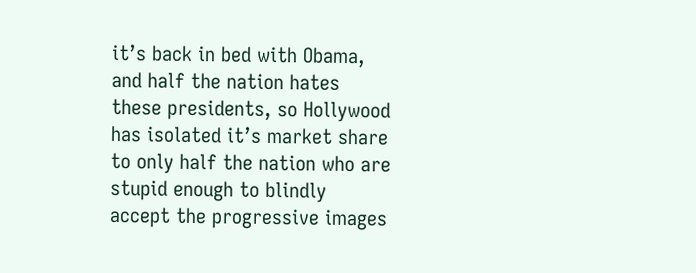it’s back in bed with Obama, and half the nation hates these presidents, so Hollywood has isolated it’s market share to only half the nation who are stupid enough to blindly accept the progressive images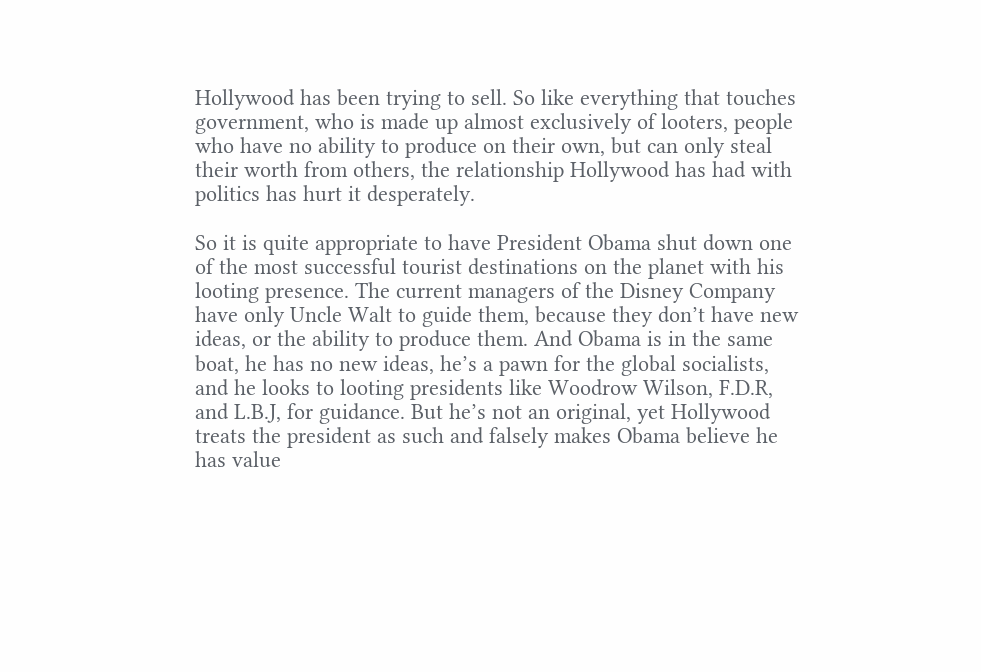Hollywood has been trying to sell. So like everything that touches government, who is made up almost exclusively of looters, people who have no ability to produce on their own, but can only steal their worth from others, the relationship Hollywood has had with politics has hurt it desperately.

So it is quite appropriate to have President Obama shut down one of the most successful tourist destinations on the planet with his looting presence. The current managers of the Disney Company have only Uncle Walt to guide them, because they don’t have new ideas, or the ability to produce them. And Obama is in the same boat, he has no new ideas, he’s a pawn for the global socialists, and he looks to looting presidents like Woodrow Wilson, F.D.R, and L.B.J, for guidance. But he’s not an original, yet Hollywood treats the president as such and falsely makes Obama believe he has value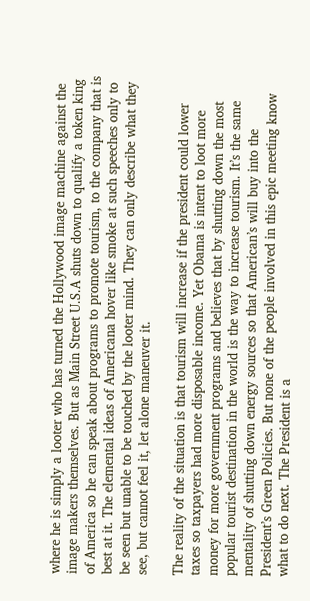where he is simply a looter who has turned the Hollywood image machine against the image makers themselves. But as Main Street U.S.A shuts down to qualify a token king of America so he can speak about programs to promote tourism, to the company that is best at it. The elemental ideas of Americana hover like smoke at such speeches only to be seen but unable to be touched by the looter mind. They can only describe what they see, but cannot feel it, let alone maneuver it.

The reality of the situation is that tourism will increase if the president could lower taxes so taxpayers had more disposable income. Yet Obama is intent to loot more money for more government programs and believes that by shutting down the most popular tourist destination in the world is the way to increase tourism. It’s the same mentality of shutting down energy sources so that American’s will buy into the President’s Green Policies. But none of the people involved in this epic meeting know what to do next. The President is a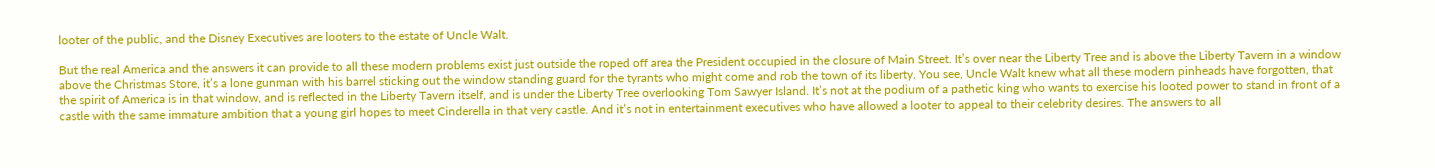looter of the public, and the Disney Executives are looters to the estate of Uncle Walt.

But the real America and the answers it can provide to all these modern problems exist just outside the roped off area the President occupied in the closure of Main Street. It’s over near the Liberty Tree and is above the Liberty Tavern in a window above the Christmas Store, it’s a lone gunman with his barrel sticking out the window standing guard for the tyrants who might come and rob the town of its liberty. You see, Uncle Walt knew what all these modern pinheads have forgotten, that the spirit of America is in that window, and is reflected in the Liberty Tavern itself, and is under the Liberty Tree overlooking Tom Sawyer Island. It’s not at the podium of a pathetic king who wants to exercise his looted power to stand in front of a castle with the same immature ambition that a young girl hopes to meet Cinderella in that very castle. And it’s not in entertainment executives who have allowed a looter to appeal to their celebrity desires. The answers to all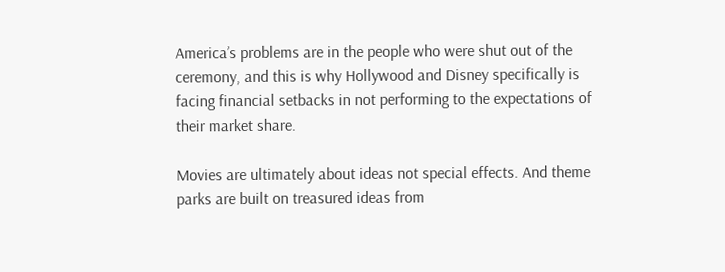America’s problems are in the people who were shut out of the ceremony, and this is why Hollywood and Disney specifically is facing financial setbacks in not performing to the expectations of their market share.

Movies are ultimately about ideas not special effects. And theme parks are built on treasured ideas from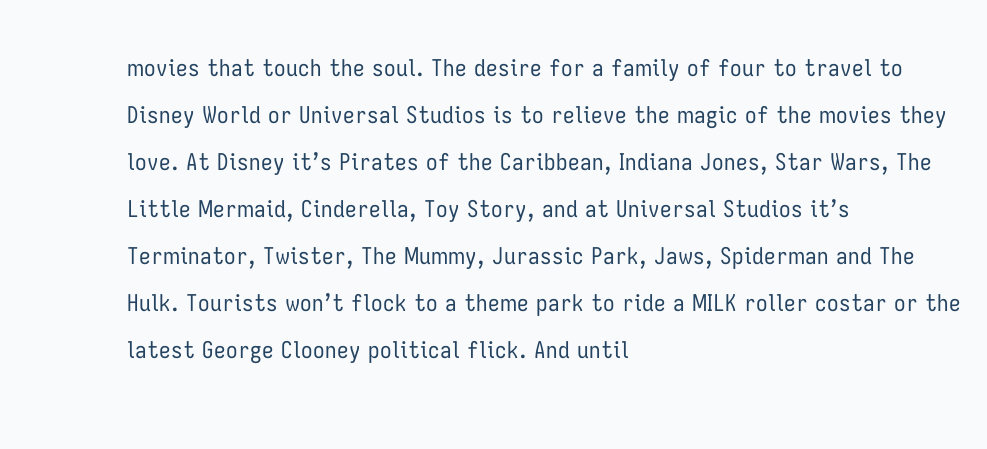movies that touch the soul. The desire for a family of four to travel to Disney World or Universal Studios is to relieve the magic of the movies they love. At Disney it’s Pirates of the Caribbean, Indiana Jones, Star Wars, The Little Mermaid, Cinderella, Toy Story, and at Universal Studios it’s Terminator, Twister, The Mummy, Jurassic Park, Jaws, Spiderman and The Hulk. Tourists won’t flock to a theme park to ride a MILK roller costar or the latest George Clooney political flick. And until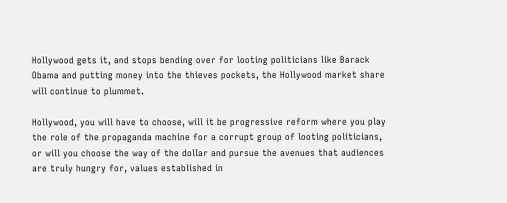Hollywood gets it, and stops bending over for looting politicians like Barack Obama and putting money into the thieves pockets, the Hollywood market share will continue to plummet.

Hollywood, you will have to choose, will it be progressive reform where you play the role of the propaganda machine for a corrupt group of looting politicians, or will you choose the way of the dollar and pursue the avenues that audiences are truly hungry for, values established in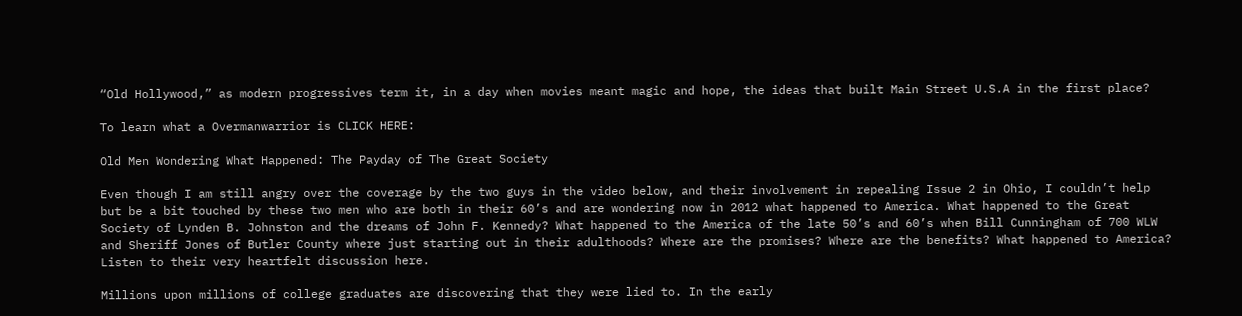“Old Hollywood,” as modern progressives term it, in a day when movies meant magic and hope, the ideas that built Main Street U.S.A in the first place?

To learn what a Overmanwarrior is CLICK HERE:

Old Men Wondering What Happened: The Payday of The Great Society

Even though I am still angry over the coverage by the two guys in the video below, and their involvement in repealing Issue 2 in Ohio, I couldn’t help but be a bit touched by these two men who are both in their 60’s and are wondering now in 2012 what happened to America. What happened to the Great Society of Lynden B. Johnston and the dreams of John F. Kennedy? What happened to the America of the late 50’s and 60’s when Bill Cunningham of 700 WLW and Sheriff Jones of Butler County where just starting out in their adulthoods? Where are the promises? Where are the benefits? What happened to America? Listen to their very heartfelt discussion here.

Millions upon millions of college graduates are discovering that they were lied to. In the early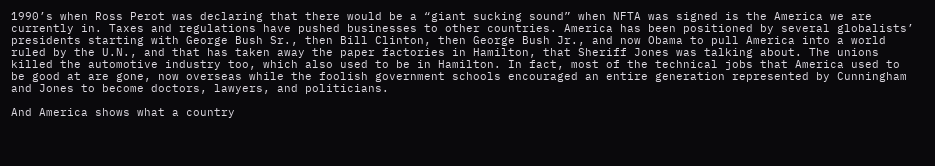1990’s when Ross Perot was declaring that there would be a “giant sucking sound” when NFTA was signed is the America we are currently in. Taxes and regulations have pushed businesses to other countries. America has been positioned by several globalists’ presidents starting with George Bush Sr., then Bill Clinton, then George Bush Jr., and now Obama to pull America into a world ruled by the U.N., and that has taken away the paper factories in Hamilton, that Sheriff Jones was talking about. The unions killed the automotive industry too, which also used to be in Hamilton. In fact, most of the technical jobs that America used to be good at are gone, now overseas while the foolish government schools encouraged an entire generation represented by Cunningham and Jones to become doctors, lawyers, and politicians.

And America shows what a country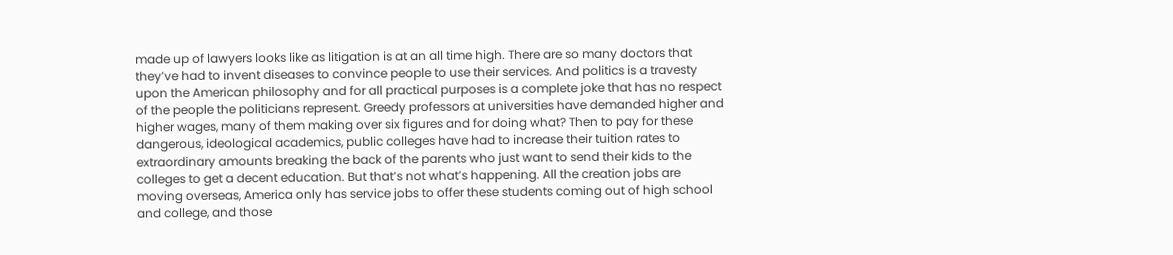made up of lawyers looks like as litigation is at an all time high. There are so many doctors that they’ve had to invent diseases to convince people to use their services. And politics is a travesty upon the American philosophy and for all practical purposes is a complete joke that has no respect of the people the politicians represent. Greedy professors at universities have demanded higher and higher wages, many of them making over six figures and for doing what? Then to pay for these dangerous, ideological academics, public colleges have had to increase their tuition rates to extraordinary amounts breaking the back of the parents who just want to send their kids to the colleges to get a decent education. But that’s not what’s happening. All the creation jobs are moving overseas, America only has service jobs to offer these students coming out of high school and college, and those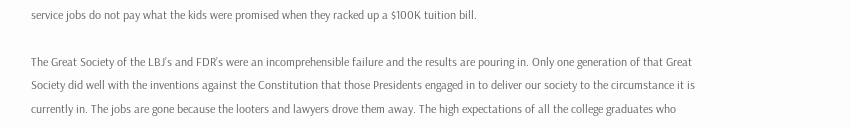service jobs do not pay what the kids were promised when they racked up a $100K tuition bill.

The Great Society of the LBJ’s and FDR’s were an incomprehensible failure and the results are pouring in. Only one generation of that Great Society did well with the inventions against the Constitution that those Presidents engaged in to deliver our society to the circumstance it is currently in. The jobs are gone because the looters and lawyers drove them away. The high expectations of all the college graduates who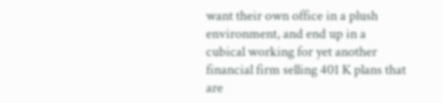want their own office in a plush environment, and end up in a cubical working for yet another financial firm selling 401 K plans that are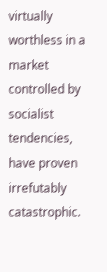virtually worthless in a market controlled by socialist tendencies, have proven irrefutably catastrophic.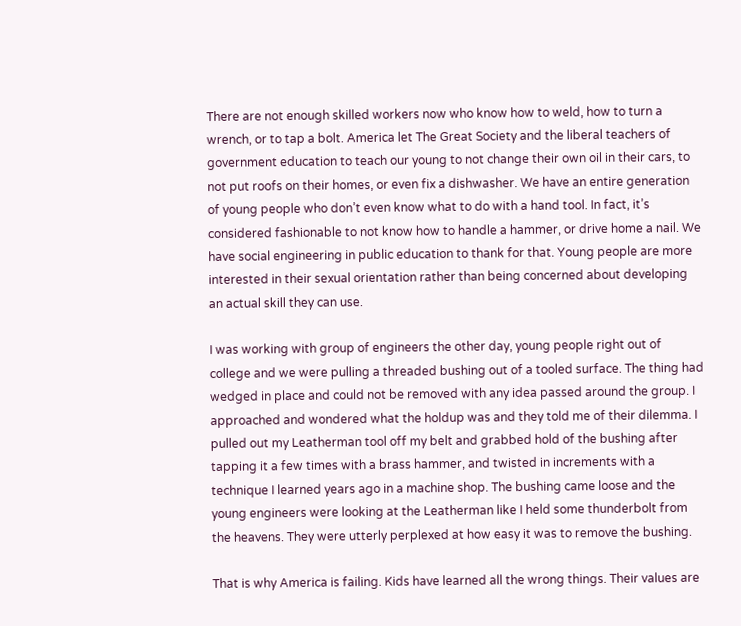There are not enough skilled workers now who know how to weld, how to turn a wrench, or to tap a bolt. America let The Great Society and the liberal teachers of government education to teach our young to not change their own oil in their cars, to not put roofs on their homes, or even fix a dishwasher. We have an entire generation of young people who don’t even know what to do with a hand tool. In fact, it’s considered fashionable to not know how to handle a hammer, or drive home a nail. We have social engineering in public education to thank for that. Young people are more interested in their sexual orientation rather than being concerned about developing an actual skill they can use.

I was working with group of engineers the other day, young people right out of college and we were pulling a threaded bushing out of a tooled surface. The thing had wedged in place and could not be removed with any idea passed around the group. I approached and wondered what the holdup was and they told me of their dilemma. I pulled out my Leatherman tool off my belt and grabbed hold of the bushing after tapping it a few times with a brass hammer, and twisted in increments with a technique I learned years ago in a machine shop. The bushing came loose and the young engineers were looking at the Leatherman like I held some thunderbolt from the heavens. They were utterly perplexed at how easy it was to remove the bushing.

That is why America is failing. Kids have learned all the wrong things. Their values are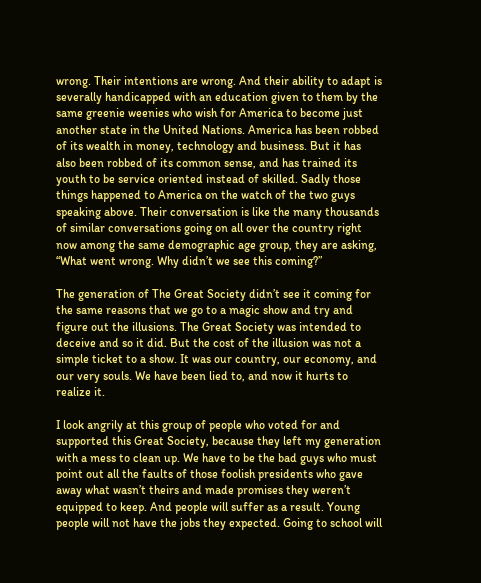wrong. Their intentions are wrong. And their ability to adapt is severally handicapped with an education given to them by the same greenie weenies who wish for America to become just another state in the United Nations. America has been robbed of its wealth in money, technology and business. But it has also been robbed of its common sense, and has trained its youth to be service oriented instead of skilled. Sadly those things happened to America on the watch of the two guys speaking above. Their conversation is like the many thousands of similar conversations going on all over the country right now among the same demographic age group, they are asking, “What went wrong. Why didn’t we see this coming?”

The generation of The Great Society didn’t see it coming for the same reasons that we go to a magic show and try and figure out the illusions. The Great Society was intended to deceive and so it did. But the cost of the illusion was not a simple ticket to a show. It was our country, our economy, and our very souls. We have been lied to, and now it hurts to realize it.

I look angrily at this group of people who voted for and supported this Great Society, because they left my generation with a mess to clean up. We have to be the bad guys who must point out all the faults of those foolish presidents who gave away what wasn’t theirs and made promises they weren’t equipped to keep. And people will suffer as a result. Young people will not have the jobs they expected. Going to school will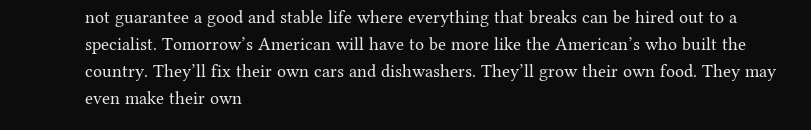not guarantee a good and stable life where everything that breaks can be hired out to a specialist. Tomorrow’s American will have to be more like the American’s who built the country. They’ll fix their own cars and dishwashers. They’ll grow their own food. They may even make their own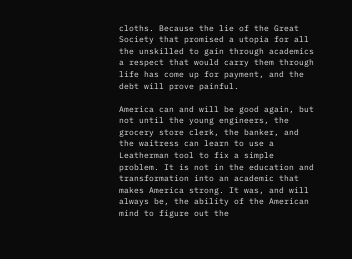cloths. Because the lie of the Great Society that promised a utopia for all the unskilled to gain through academics a respect that would carry them through life has come up for payment, and the debt will prove painful.

America can and will be good again, but not until the young engineers, the grocery store clerk, the banker, and the waitress can learn to use a Leatherman tool to fix a simple problem. It is not in the education and transformation into an academic that makes America strong. It was, and will always be, the ability of the American mind to figure out the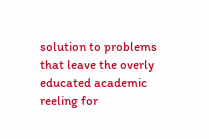solution to problems that leave the overly educated academic reeling for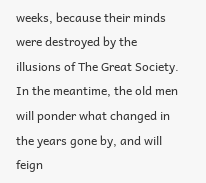weeks, because their minds were destroyed by the illusions of The Great Society. In the meantime, the old men will ponder what changed in the years gone by, and will feign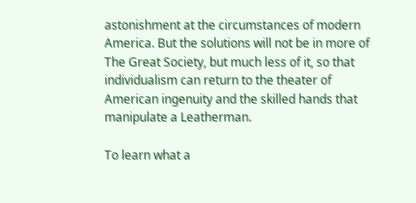astonishment at the circumstances of modern America. But the solutions will not be in more of The Great Society, but much less of it, so that individualism can return to the theater of American ingenuity and the skilled hands that manipulate a Leatherman.

To learn what a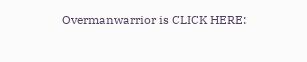Overmanwarrior is CLICK HERE: